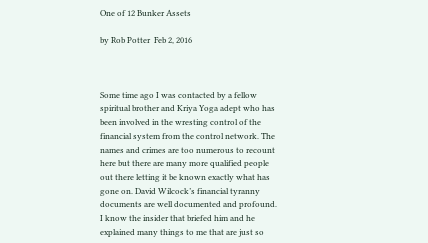One of 12 Bunker Assets

by Rob Potter  Feb 2, 2016



Some time ago I was contacted by a fellow spiritual brother and Kriya Yoga adept who has been involved in the wresting control of the financial system from the control network. The names and crimes are too numerous to recount here but there are many more qualified people out there letting it be known exactly what has gone on. David Wilcock’s financial tyranny documents are well documented and profound.  I know the insider that briefed him and he explained many things to me that are just so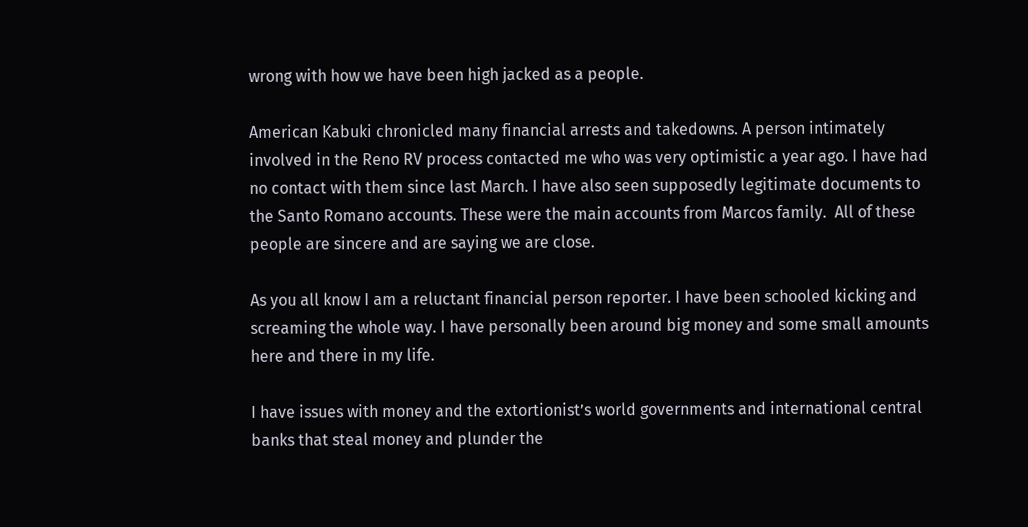wrong with how we have been high jacked as a people.

American Kabuki chronicled many financial arrests and takedowns. A person intimately involved in the Reno RV process contacted me who was very optimistic a year ago. I have had no contact with them since last March. I have also seen supposedly legitimate documents to the Santo Romano accounts. These were the main accounts from Marcos family.  All of these people are sincere and are saying we are close.

As you all know I am a reluctant financial person reporter. I have been schooled kicking and screaming the whole way. I have personally been around big money and some small amounts here and there in my life.

I have issues with money and the extortionist’s world governments and international central banks that steal money and plunder the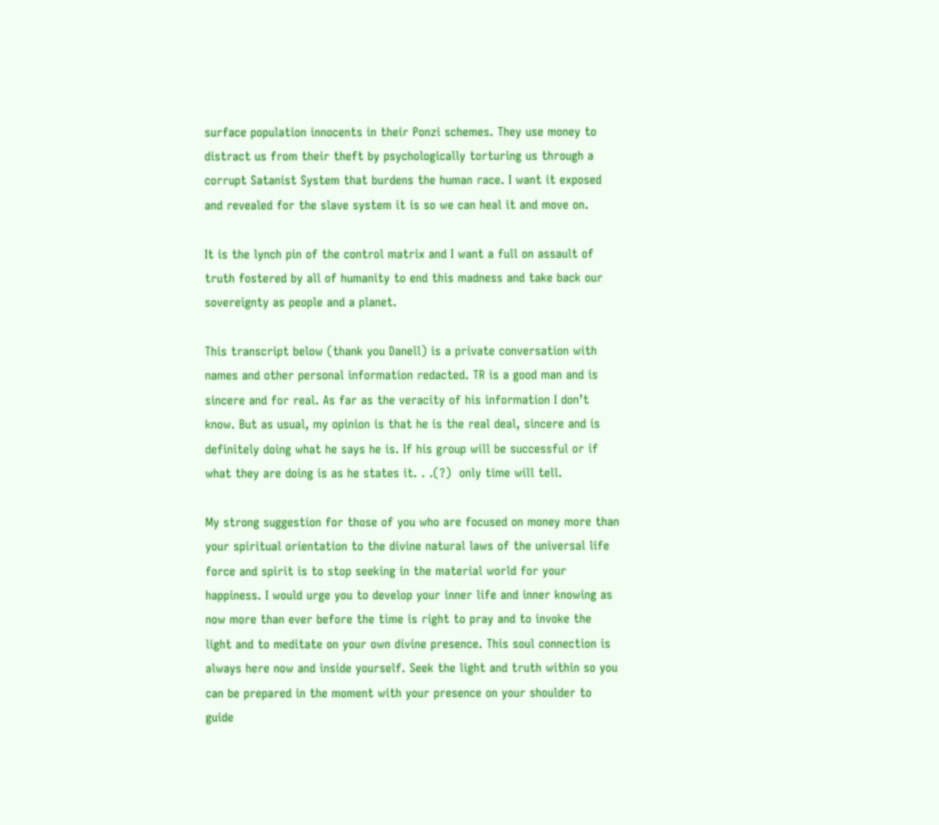surface population innocents in their Ponzi schemes. They use money to distract us from their theft by psychologically torturing us through a corrupt Satanist System that burdens the human race. I want it exposed and revealed for the slave system it is so we can heal it and move on.

It is the lynch pin of the control matrix and I want a full on assault of truth fostered by all of humanity to end this madness and take back our sovereignty as people and a planet.

This transcript below (thank you Danell) is a private conversation with names and other personal information redacted. TR is a good man and is sincere and for real. As far as the veracity of his information I don’t know. But as usual, my opinion is that he is the real deal, sincere and is definitely doing what he says he is. If his group will be successful or if what they are doing is as he states it. . .(?)  only time will tell.

My strong suggestion for those of you who are focused on money more than your spiritual orientation to the divine natural laws of the universal life force and spirit is to stop seeking in the material world for your happiness. I would urge you to develop your inner life and inner knowing as now more than ever before the time is right to pray and to invoke the light and to meditate on your own divine presence. This soul connection is always here now and inside yourself. Seek the light and truth within so you can be prepared in the moment with your presence on your shoulder to guide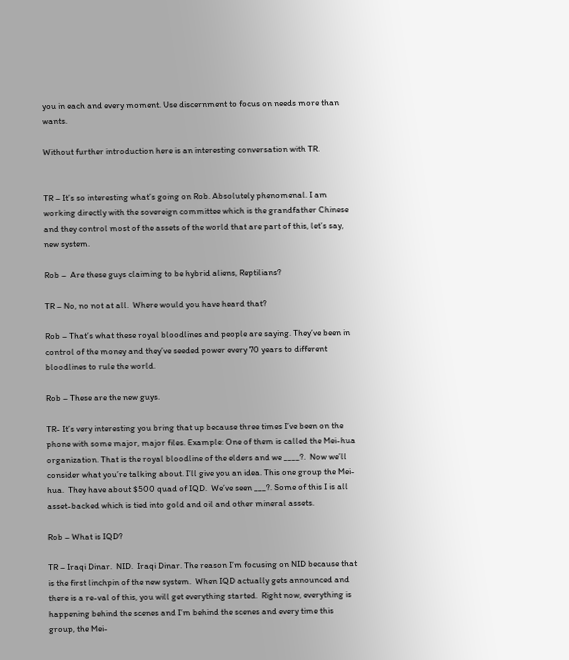you in each and every moment. Use discernment to focus on needs more than wants.

Without further introduction here is an interesting conversation with TR.


TR – It’s so interesting what’s going on Rob. Absolutely phenomenal. I am working directly with the sovereign committee which is the grandfather Chinese and they control most of the assets of the world that are part of this, let’s say, new system.

Rob –  Are these guys claiming to be hybrid aliens, Reptilians?

TR – No, no not at all.  Where would you have heard that?

Rob – That’s what these royal bloodlines and people are saying. They’ve been in control of the money and they’ve seeded power every 70 years to different bloodlines to rule the world.

Rob – These are the new guys.

TR- It’s very interesting you bring that up because three times I’ve been on the phone with some major, major files. Example: One of them is called the Mei-hua organization. That is the royal bloodline of the elders and we ____?.  Now we’ll consider what you’re talking about. I’ll give you an idea. This one group the Mei-hua.  They have about $500 quad of IQD.  We’ve seen ___?. Some of this I is all asset-backed which is tied into gold and oil and other mineral assets.

Rob – What is IQD?

TR – Iraqi Dinar.  NID.  Iraqi Dinar. The reason I’m focusing on NID because that is the first linchpin of the new system.  When IQD actually gets announced and there is a re-val of this, you will get everything started.  Right now, everything is happening behind the scenes and I’m behind the scenes and every time this group, the Mei-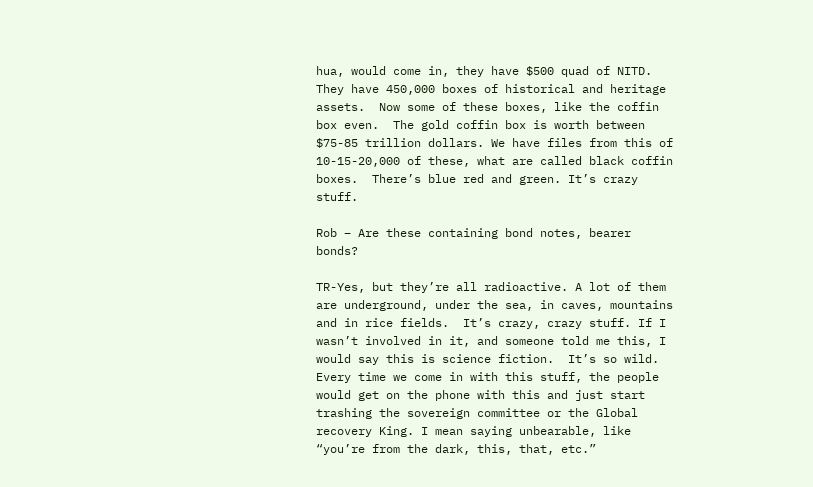hua, would come in, they have $500 quad of NITD. They have 450,000 boxes of historical and heritage assets.  Now some of these boxes, like the coffin box even.  The gold coffin box is worth between $75-85 trillion dollars. We have files from this of 10-15-20,000 of these, what are called black coffin boxes.  There’s blue red and green. It’s crazy stuff.

Rob – Are these containing bond notes, bearer bonds?

TR-Yes, but they’re all radioactive. A lot of them are underground, under the sea, in caves, mountains and in rice fields.  It’s crazy, crazy stuff. If I wasn’t involved in it, and someone told me this, I would say this is science fiction.  It’s so wild. Every time we come in with this stuff, the people would get on the phone with this and just start trashing the sovereign committee or the Global recovery King. I mean saying unbearable, like “you’re from the dark, this, that, etc.”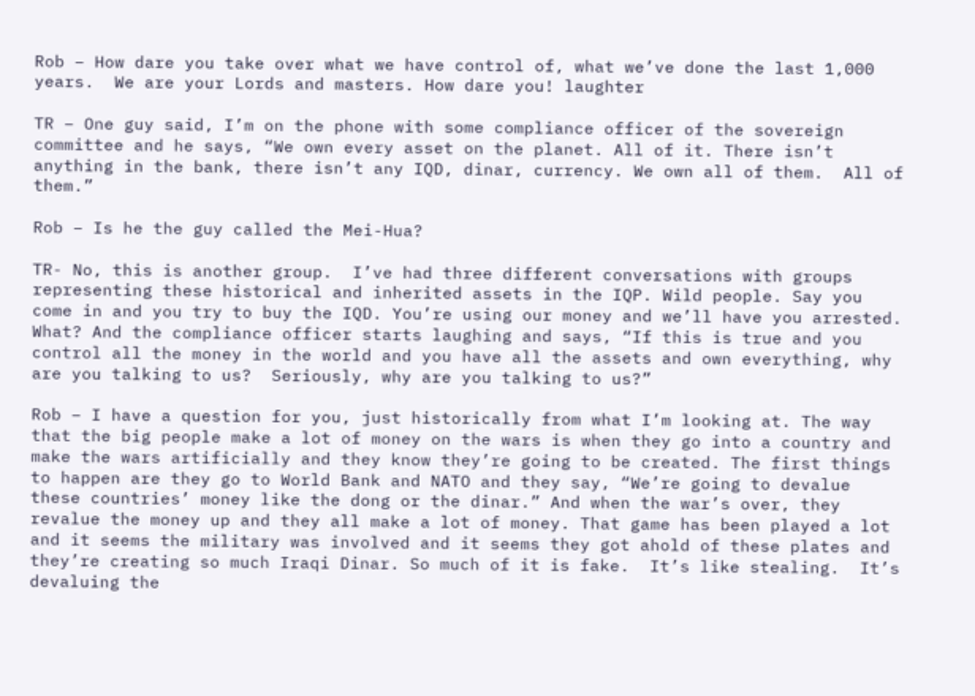Rob – How dare you take over what we have control of, what we’ve done the last 1,000 years.  We are your Lords and masters. How dare you! laughter

TR – One guy said, I’m on the phone with some compliance officer of the sovereign committee and he says, “We own every asset on the planet. All of it. There isn’t anything in the bank, there isn’t any IQD, dinar, currency. We own all of them.  All of them.”

Rob – Is he the guy called the Mei-Hua?

TR- No, this is another group.  I’ve had three different conversations with groups representing these historical and inherited assets in the IQP. Wild people. Say you come in and you try to buy the IQD. You’re using our money and we’ll have you arrested. What? And the compliance officer starts laughing and says, “If this is true and you control all the money in the world and you have all the assets and own everything, why are you talking to us?  Seriously, why are you talking to us?”

Rob – I have a question for you, just historically from what I’m looking at. The way that the big people make a lot of money on the wars is when they go into a country and make the wars artificially and they know they’re going to be created. The first things to happen are they go to World Bank and NATO and they say, “We’re going to devalue these countries’ money like the dong or the dinar.” And when the war’s over, they revalue the money up and they all make a lot of money. That game has been played a lot and it seems the military was involved and it seems they got ahold of these plates and they’re creating so much Iraqi Dinar. So much of it is fake.  It’s like stealing.  It’s devaluing the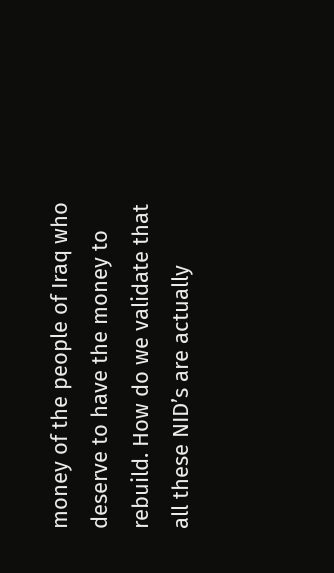money of the people of Iraq who deserve to have the money to rebuild. How do we validate that all these NID’s are actually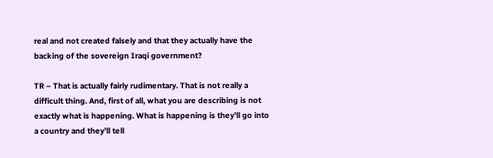real and not created falsely and that they actually have the backing of the sovereign Iraqi government?

TR – That is actually fairly rudimentary. That is not really a difficult thing. And, first of all, what you are describing is not exactly what is happening. What is happening is they’ll go into a country and they’ll tell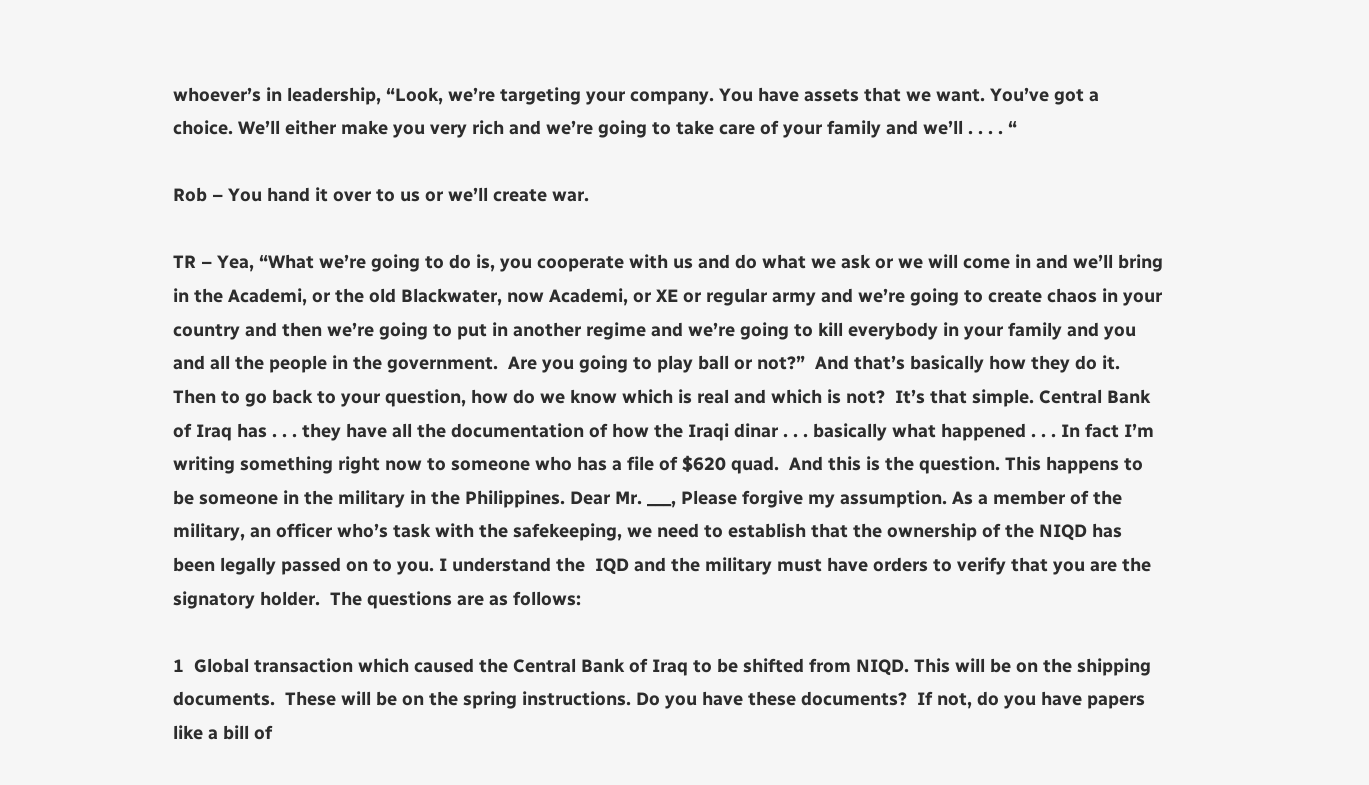whoever’s in leadership, “Look, we’re targeting your company. You have assets that we want. You’ve got a choice. We’ll either make you very rich and we’re going to take care of your family and we’ll . . . . “

Rob – You hand it over to us or we’ll create war.

TR – Yea, “What we’re going to do is, you cooperate with us and do what we ask or we will come in and we’ll bring in the Academi, or the old Blackwater, now Academi, or XE or regular army and we’re going to create chaos in your country and then we’re going to put in another regime and we’re going to kill everybody in your family and you and all the people in the government.  Are you going to play ball or not?”  And that’s basically how they do it. Then to go back to your question, how do we know which is real and which is not?  It’s that simple. Central Bank of Iraq has . . . they have all the documentation of how the Iraqi dinar . . . basically what happened . . . In fact I’m writing something right now to someone who has a file of $620 quad.  And this is the question. This happens to be someone in the military in the Philippines. Dear Mr. ___, Please forgive my assumption. As a member of the military, an officer who’s task with the safekeeping, we need to establish that the ownership of the NIQD has been legally passed on to you. I understand the  IQD and the military must have orders to verify that you are the signatory holder.  The questions are as follows:

1  Global transaction which caused the Central Bank of Iraq to be shifted from NIQD. This will be on the shipping documents.  These will be on the spring instructions. Do you have these documents?  If not, do you have papers like a bill of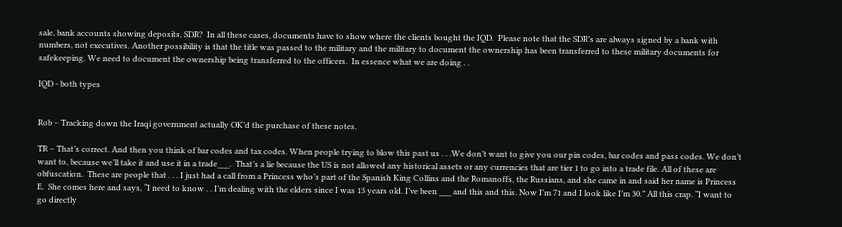sale, bank accounts showing deposits, SDR?  In all these cases, documents have to show where the clients bought the IQD.  Please note that the SDR’s are always signed by a bank with numbers, not executives. Another possibility is that the title was passed to the military and the military to document the ownership has been transferred to these military documents for safekeeping. We need to document the ownership being transferred to the officers.  In essence what we are doing . .

IQD - both types


Rob – Tracking down the Iraqi government actually OK’d the purchase of these notes.

TR – That’s correct. And then you think of bar codes and tax codes. When people trying to blow this past us . . .We don’t want to give you our pin codes, bar codes and pass codes. We don’t want to, because we’ll take it and use it in a trade___.  That’s a lie because the US is not allowed any historical assets or any currencies that are tier 1 to go into a trade file. All of these are obfuscation.  These are people that . . . I just had a call from a Princess who’s part of the Spanish King Collins and the Romanoffs, the Russians, and she came in and said her name is Princess E.  She comes here and says, “I need to know . . I’m dealing with the elders since I was 13 years old. I’ve been ___ and this and this. Now I’m 71 and I look like I’m 30.” All this crap. “I want to go directly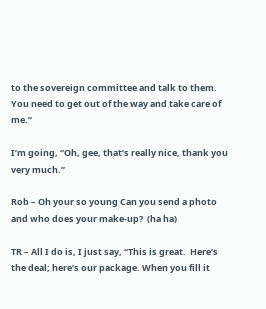to the sovereign committee and talk to them. You need to get out of the way and take care of me.”

I’m going, “Oh, gee, that’s really nice, thank you very much.”

Rob – Oh your so young Can you send a photo and who does your make-up?  (ha ha)

TR – All I do is, I just say, “This is great.  Here’s the deal; here’s our package. When you fill it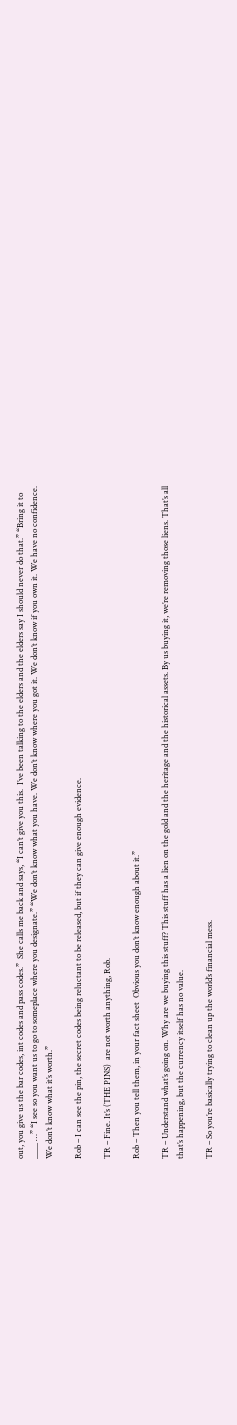out, you give us the bar codes, int codes and pass codes.”  She calls me back and says, “I can’t give you this.  I’ve been talking to the elders and the elders say I should never do that.” “Bring it to ____ …” “I see so you want us to go to someplace where you designate.” “We don’t know what you have. We don’t know where you got it. We don’t know if you own it. We have no confidence.  We don’t know what it’s worth.”

Rob – I can see the pin, the secret codes being reluctant to be released, but if they can give enough evidence.

TR – Fine. It’s (THE PINS)  are not worth anything, Rob.

Rob – Then you tell them, in your fact sheet  Obvious you don’t know enough about it.”

TR – Understand what’s going on. Why are we buying this stuff? This stuff has a lien on the gold and the heritage and the historical assets. By us buying it, we’re removing those liens. That’s all that’s happening, but the currency itself has no value.

TR – So you’re basically trying to clean up the world’s financial mess.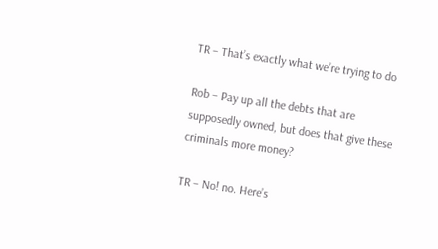TR – That’s exactly what we’re trying to do

Rob – Pay up all the debts that are supposedly owned, but does that give these criminals more money?

TR – No! no. Here’s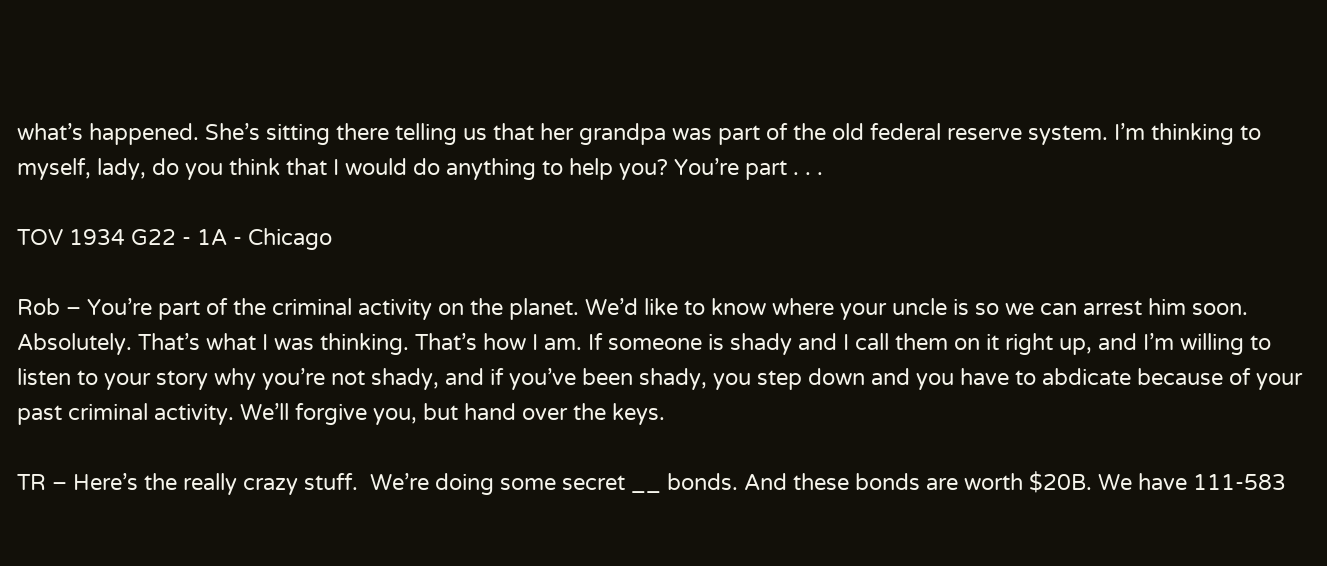what’s happened. She’s sitting there telling us that her grandpa was part of the old federal reserve system. I’m thinking to myself, lady, do you think that I would do anything to help you? You’re part . . .

TOV 1934 G22 - 1A - Chicago

Rob – You’re part of the criminal activity on the planet. We’d like to know where your uncle is so we can arrest him soon. Absolutely. That’s what I was thinking. That’s how I am. If someone is shady and I call them on it right up, and I’m willing to listen to your story why you’re not shady, and if you’ve been shady, you step down and you have to abdicate because of your past criminal activity. We’ll forgive you, but hand over the keys.

TR – Here’s the really crazy stuff.  We’re doing some secret __ bonds. And these bonds are worth $20B. We have 111-583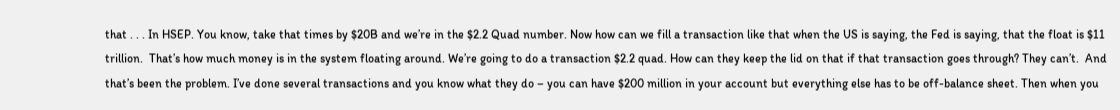that . . . In HSEP. You know, take that times by $20B and we’re in the $2.2 Quad number. Now how can we fill a transaction like that when the US is saying, the Fed is saying, that the float is $11 trillion.  That’s how much money is in the system floating around. We’re going to do a transaction $2.2 quad. How can they keep the lid on that if that transaction goes through? They can’t.  And that’s been the problem. I’ve done several transactions and you know what they do – you can have $200 million in your account but everything else has to be off-balance sheet. Then when you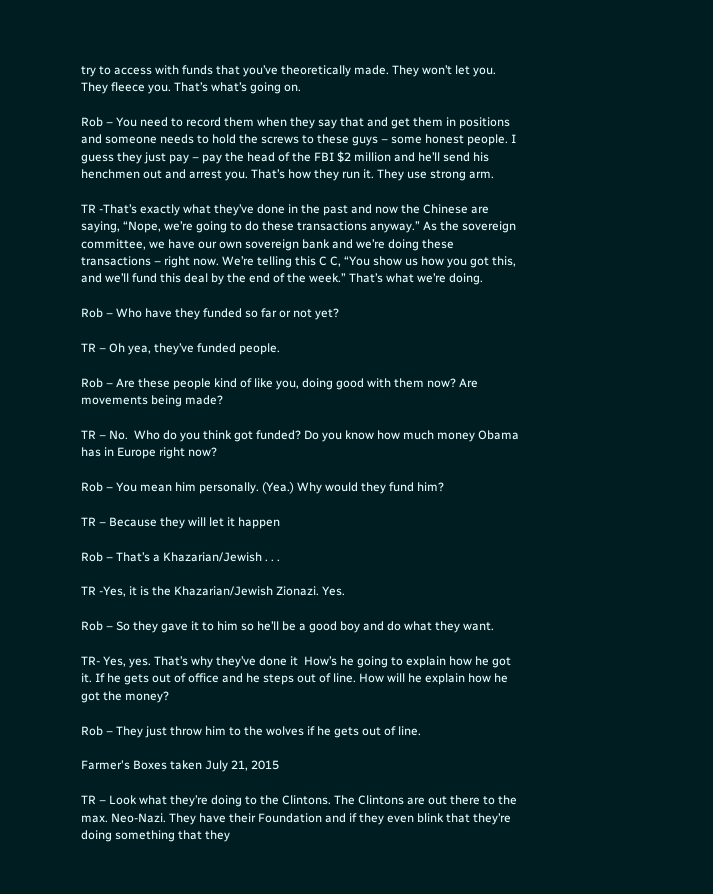try to access with funds that you’ve theoretically made. They won’t let you. They fleece you. That’s what’s going on.

Rob – You need to record them when they say that and get them in positions and someone needs to hold the screws to these guys – some honest people. I guess they just pay – pay the head of the FBI $2 million and he’ll send his henchmen out and arrest you. That’s how they run it. They use strong arm.

TR -That’s exactly what they’ve done in the past and now the Chinese are saying, “Nope, we’re going to do these transactions anyway.” As the sovereign committee, we have our own sovereign bank and we’re doing these transactions – right now. We’re telling this C C, “You show us how you got this, and we’ll fund this deal by the end of the week.” That’s what we’re doing.

Rob – Who have they funded so far or not yet?

TR – Oh yea, they’ve funded people.

Rob – Are these people kind of like you, doing good with them now? Are movements being made?

TR – No.  Who do you think got funded? Do you know how much money Obama has in Europe right now?

Rob – You mean him personally. (Yea.) Why would they fund him?

TR – Because they will let it happen

Rob – That’s a Khazarian/Jewish . . .

TR -Yes, it is the Khazarian/Jewish Zionazi. Yes.

Rob – So they gave it to him so he’ll be a good boy and do what they want.

TR- Yes, yes. That’s why they’ve done it  How’s he going to explain how he got it. If he gets out of office and he steps out of line. How will he explain how he got the money?

Rob – They just throw him to the wolves if he gets out of line.

Farmer's Boxes taken July 21, 2015

TR – Look what they’re doing to the Clintons. The Clintons are out there to the max. Neo-Nazi. They have their Foundation and if they even blink that they’re doing something that they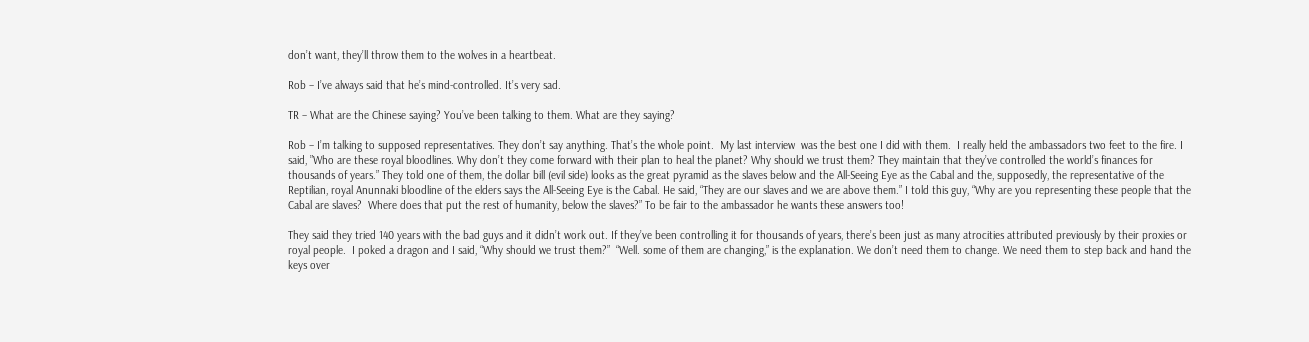don’t want, they’ll throw them to the wolves in a heartbeat.

Rob – I’ve always said that he’s mind-controlled. It’s very sad.

TR – What are the Chinese saying? You’ve been talking to them. What are they saying?

Rob – I’m talking to supposed representatives. They don’t say anything. That’s the whole point.  My last interview  was the best one I did with them.  I really held the ambassadors two feet to the fire. I said, ”Who are these royal bloodlines. Why don’t they come forward with their plan to heal the planet? Why should we trust them? They maintain that they’ve controlled the world’s finances for thousands of years.” They told one of them, the dollar bill (evil side) looks as the great pyramid as the slaves below and the All-Seeing Eye as the Cabal and the, supposedly, the representative of the Reptilian, royal Anunnaki bloodline of the elders says the All-Seeing Eye is the Cabal. He said, “They are our slaves and we are above them.” I told this guy, “Why are you representing these people that the Cabal are slaves?  Where does that put the rest of humanity, below the slaves?” To be fair to the ambassador he wants these answers too!

They said they tried 140 years with the bad guys and it didn’t work out. If they’ve been controlling it for thousands of years, there’s been just as many atrocities attributed previously by their proxies or royal people.  I poked a dragon and I said, “Why should we trust them?”  “Well. some of them are changing,” is the explanation. We don’t need them to change. We need them to step back and hand the keys over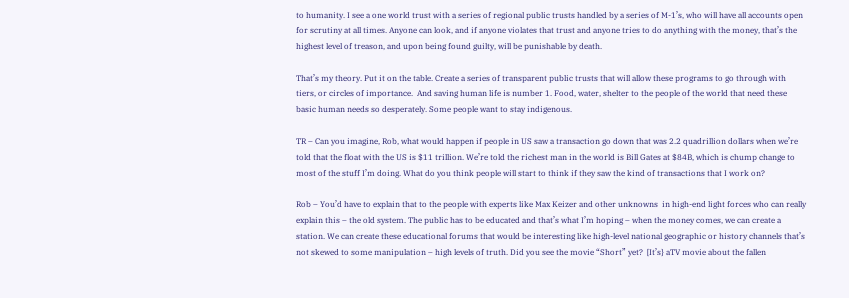to humanity. I see a one world trust with a series of regional public trusts handled by a series of M-1’s, who will have all accounts open for scrutiny at all times. Anyone can look, and if anyone violates that trust and anyone tries to do anything with the money, that’s the highest level of treason, and upon being found guilty, will be punishable by death.

That’s my theory. Put it on the table. Create a series of transparent public trusts that will allow these programs to go through with tiers, or circles of importance.  And saving human life is number 1. Food, water, shelter to the people of the world that need these basic human needs so desperately. Some people want to stay indigenous.

TR – Can you imagine, Rob, what would happen if people in US saw a transaction go down that was 2.2 quadrillion dollars when we’re told that the float with the US is $11 trillion. We’re told the richest man in the world is Bill Gates at $84B, which is chump change to most of the stuff I’m doing. What do you think people will start to think if they saw the kind of transactions that I work on?

Rob – You’d have to explain that to the people with experts like Max Keizer and other unknowns  in high-end light forces who can really explain this – the old system. The public has to be educated and that’s what I’m hoping – when the money comes, we can create a station. We can create these educational forums that would be interesting like high-level national geographic or history channels that’s not skewed to some manipulation – high levels of truth. Did you see the movie “Short” yet?  [It’s} aTV movie about the fallen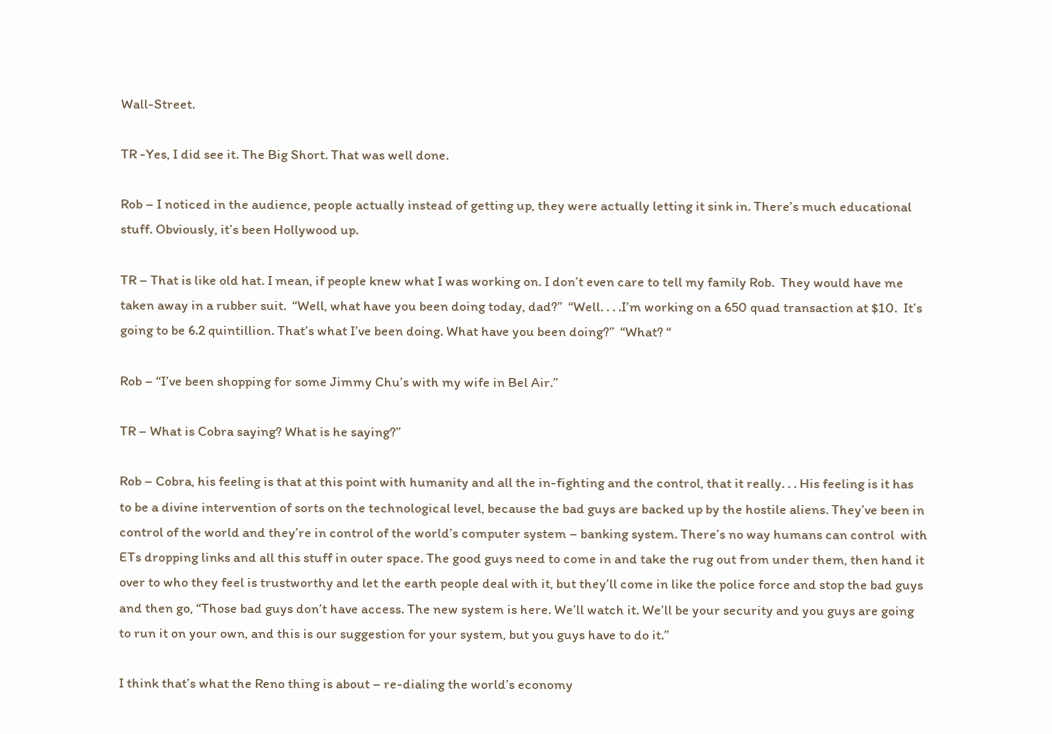Wall-Street.

TR -Yes, I did see it. The Big Short. That was well done.

Rob – I noticed in the audience, people actually instead of getting up, they were actually letting it sink in. There’s much educational stuff. Obviously, it’s been Hollywood up.

TR – That is like old hat. I mean, if people knew what I was working on. I don’t even care to tell my family Rob.  They would have me taken away in a rubber suit.  “Well, what have you been doing today, dad?”  “Well. . . .I’m working on a 650 quad transaction at $10.  It’s going to be 6.2 quintillion. That’s what I’ve been doing. What have you been doing?”  “What? “

Rob – “I’ve been shopping for some Jimmy Chu’s with my wife in Bel Air.”

TR – What is Cobra saying? What is he saying?”

Rob – Cobra, his feeling is that at this point with humanity and all the in-fighting and the control, that it really. . . His feeling is it has to be a divine intervention of sorts on the technological level, because the bad guys are backed up by the hostile aliens. They’ve been in control of the world and they’re in control of the world’s computer system – banking system. There’s no way humans can control  with ETs dropping links and all this stuff in outer space. The good guys need to come in and take the rug out from under them, then hand it over to who they feel is trustworthy and let the earth people deal with it, but they’ll come in like the police force and stop the bad guys and then go, “Those bad guys don’t have access. The new system is here. We’ll watch it. We’ll be your security and you guys are going to run it on your own, and this is our suggestion for your system, but you guys have to do it.”

I think that’s what the Reno thing is about – re-dialing the world’s economy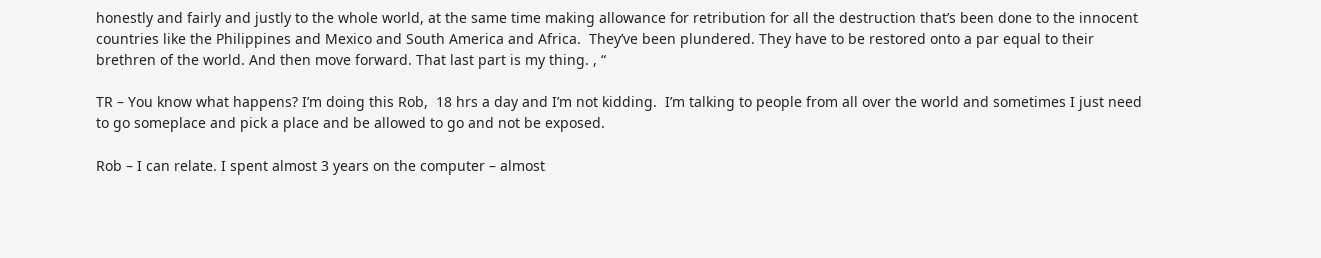honestly and fairly and justly to the whole world, at the same time making allowance for retribution for all the destruction that’s been done to the innocent countries like the Philippines and Mexico and South America and Africa.  They’ve been plundered. They have to be restored onto a par equal to their brethren of the world. And then move forward. That last part is my thing. , “

TR – You know what happens? I’m doing this Rob,  18 hrs a day and I’m not kidding.  I’m talking to people from all over the world and sometimes I just need to go someplace and pick a place and be allowed to go and not be exposed.

Rob – I can relate. I spent almost 3 years on the computer – almost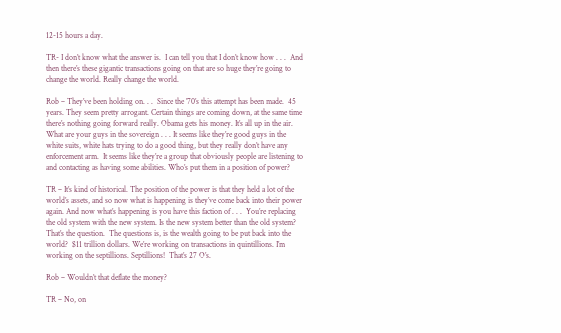12-15 hours a day.

TR- I don’t know what the answer is.  I can tell you that I don’t know how . . .  And then there’s these gigantic transactions going on that are so huge they’re going to change the world. Really change the world.

Rob – They’ve been holding on. . .  Since the ’70’s this attempt has been made.  45 years. They seem pretty arrogant. Certain things are coming down, at the same time there’s nothing going forward really. Obama gets his money. It’s all up in the air. What are your guys in the sovereign . . . It seems like they’re good guys in the white suits, white hats trying to do a good thing, but they really don’t have any enforcement arm.  It seems like they’re a group that obviously people are listening to and contacting as having some abilities. Who’s put them in a position of power?

TR – It’s kind of historical. The position of the power is that they held a lot of the world’s assets, and so now what is happening is they’ve come back into their power again. And now what’s happening is you have this faction of . . .  You’re replacing the old system with the new system. Is the new system better than the old system? That’s the question.  The questions is, is the wealth going to be put back into the world?  $11 trillion dollars. We’re working on transactions in quintillions. I’m working on the septillions. Septillions!  That’s 27 O’s.

Rob – Wouldn’t that deflate the money?

TR – No, on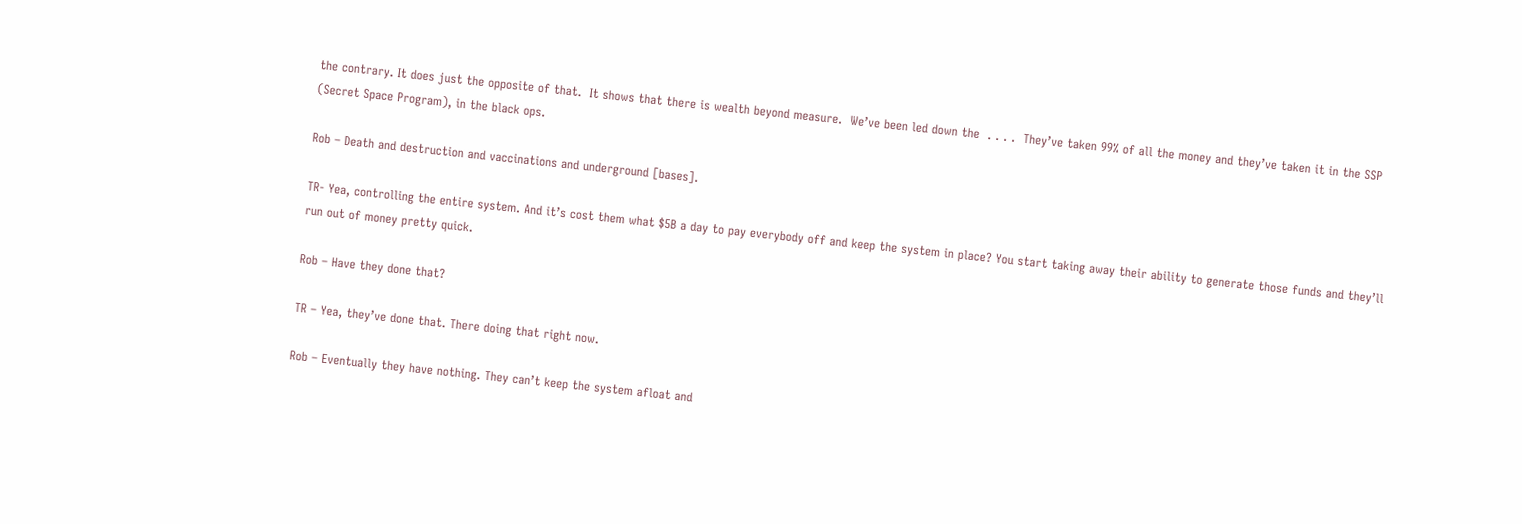the contrary. It does just the opposite of that.  It shows that there is wealth beyond measure.  We’ve been led down the  . . . .  They’ve taken 99% of all the money and they’ve taken it in the SSP (Secret Space Program), in the black ops.

Rob – Death and destruction and vaccinations and underground [bases].

TR- Yea, controlling the entire system. And it’s cost them what $5B a day to pay everybody off and keep the system in place? You start taking away their ability to generate those funds and they’ll run out of money pretty quick.

Rob – Have they done that?

TR – Yea, they’ve done that. There doing that right now.

Rob – Eventually they have nothing. They can’t keep the system afloat and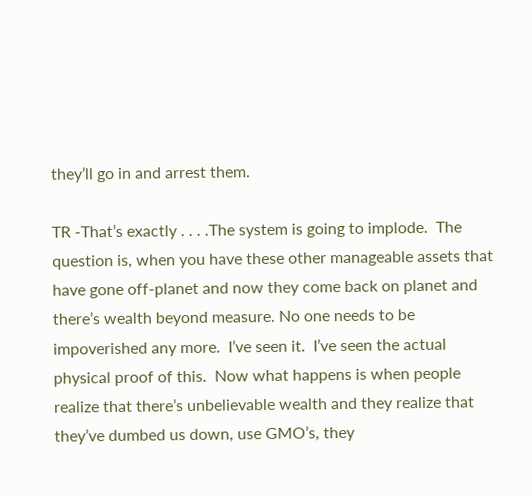they’ll go in and arrest them.

TR -That’s exactly . . . .The system is going to implode.  The question is, when you have these other manageable assets that have gone off-planet and now they come back on planet and there’s wealth beyond measure. No one needs to be impoverished any more.  I’ve seen it.  I’ve seen the actual physical proof of this.  Now what happens is when people realize that there’s unbelievable wealth and they realize that they’ve dumbed us down, use GMO’s, they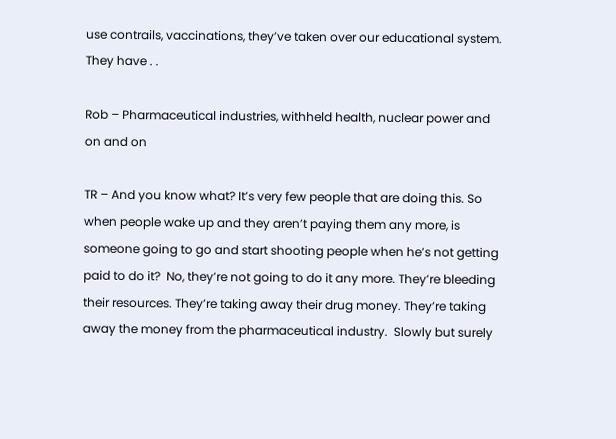use contrails, vaccinations, they’ve taken over our educational system. They have . .

Rob – Pharmaceutical industries, withheld health, nuclear power and on and on

TR – And you know what? It’s very few people that are doing this. So when people wake up and they aren’t paying them any more, is someone going to go and start shooting people when he’s not getting paid to do it?  No, they’re not going to do it any more. They’re bleeding their resources. They’re taking away their drug money. They’re taking away the money from the pharmaceutical industry.  Slowly but surely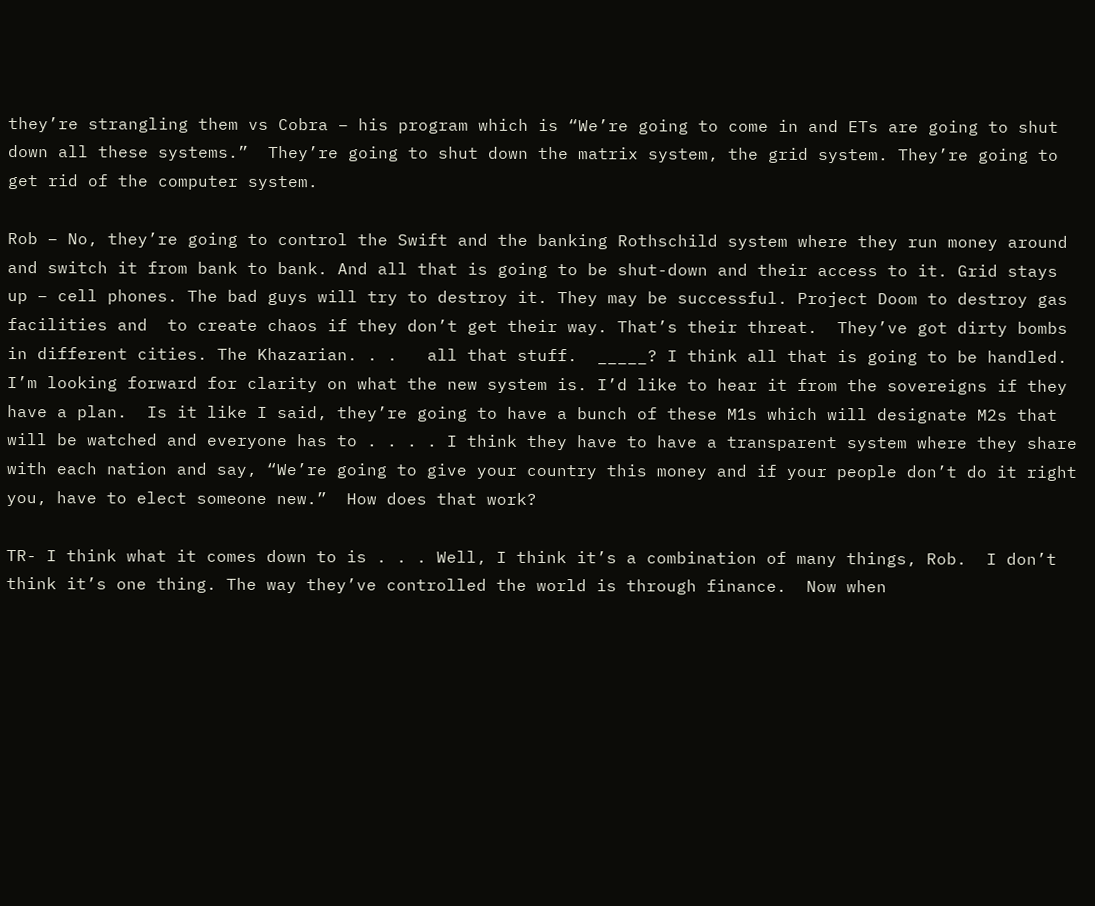they’re strangling them vs Cobra – his program which is “We’re going to come in and ETs are going to shut down all these systems.”  They’re going to shut down the matrix system, the grid system. They’re going to get rid of the computer system.

Rob – No, they’re going to control the Swift and the banking Rothschild system where they run money around and switch it from bank to bank. And all that is going to be shut-down and their access to it. Grid stays up – cell phones. The bad guys will try to destroy it. They may be successful. Project Doom to destroy gas facilities and  to create chaos if they don’t get their way. That’s their threat.  They’ve got dirty bombs in different cities. The Khazarian. . .   all that stuff.  _____? I think all that is going to be handled.  I’m looking forward for clarity on what the new system is. I’d like to hear it from the sovereigns if they have a plan.  Is it like I said, they’re going to have a bunch of these M1s which will designate M2s that will be watched and everyone has to . . . . I think they have to have a transparent system where they share with each nation and say, “We’re going to give your country this money and if your people don’t do it right you, have to elect someone new.”  How does that work?

TR- I think what it comes down to is . . . Well, I think it’s a combination of many things, Rob.  I don’t think it’s one thing. The way they’ve controlled the world is through finance.  Now when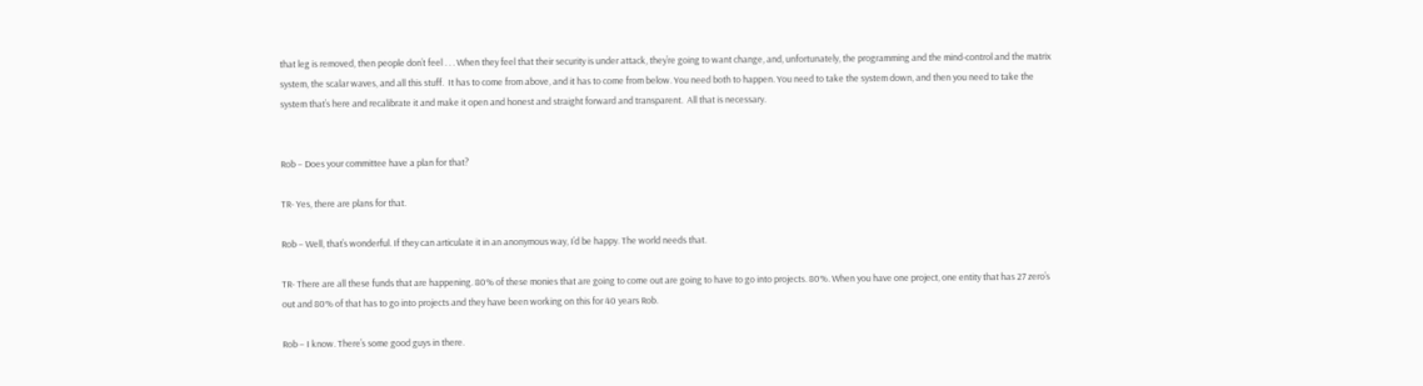that leg is removed, then people don’t feel . . . When they feel that their security is under attack, they’re going to want change, and, unfortunately, the programming and the mind-control and the matrix system, the scalar waves, and all this stuff.  It has to come from above, and it has to come from below. You need both to happen. You need to take the system down, and then you need to take the system that’s here and recalibrate it and make it open and honest and straight forward and transparent.  All that is necessary.


Rob – Does your committee have a plan for that?

TR- Yes, there are plans for that.

Rob – Well, that’s wonderful. If they can articulate it in an anonymous way, I’d be happy. The world needs that.

TR- There are all these funds that are happening. 80% of these monies that are going to come out are going to have to go into projects. 80%. When you have one project, one entity that has 27 zero’s out and 80% of that has to go into projects and they have been working on this for 40 years Rob.

Rob – I know. There’s some good guys in there.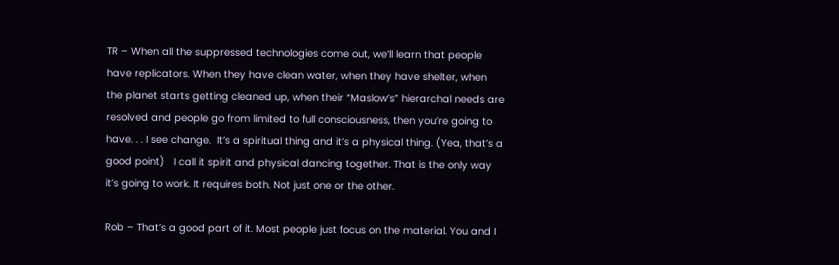TR – When all the suppressed technologies come out, we’ll learn that people have replicators. When they have clean water, when they have shelter, when the planet starts getting cleaned up, when their “Maslow’s” hierarchal needs are resolved and people go from limited to full consciousness, then you’re going to have. . . I see change.  It’s a spiritual thing and it’s a physical thing. (Yea, that’s a good point)   I call it spirit and physical dancing together. That is the only way it’s going to work. It requires both. Not just one or the other.

Rob – That’s a good part of it. Most people just focus on the material. You and I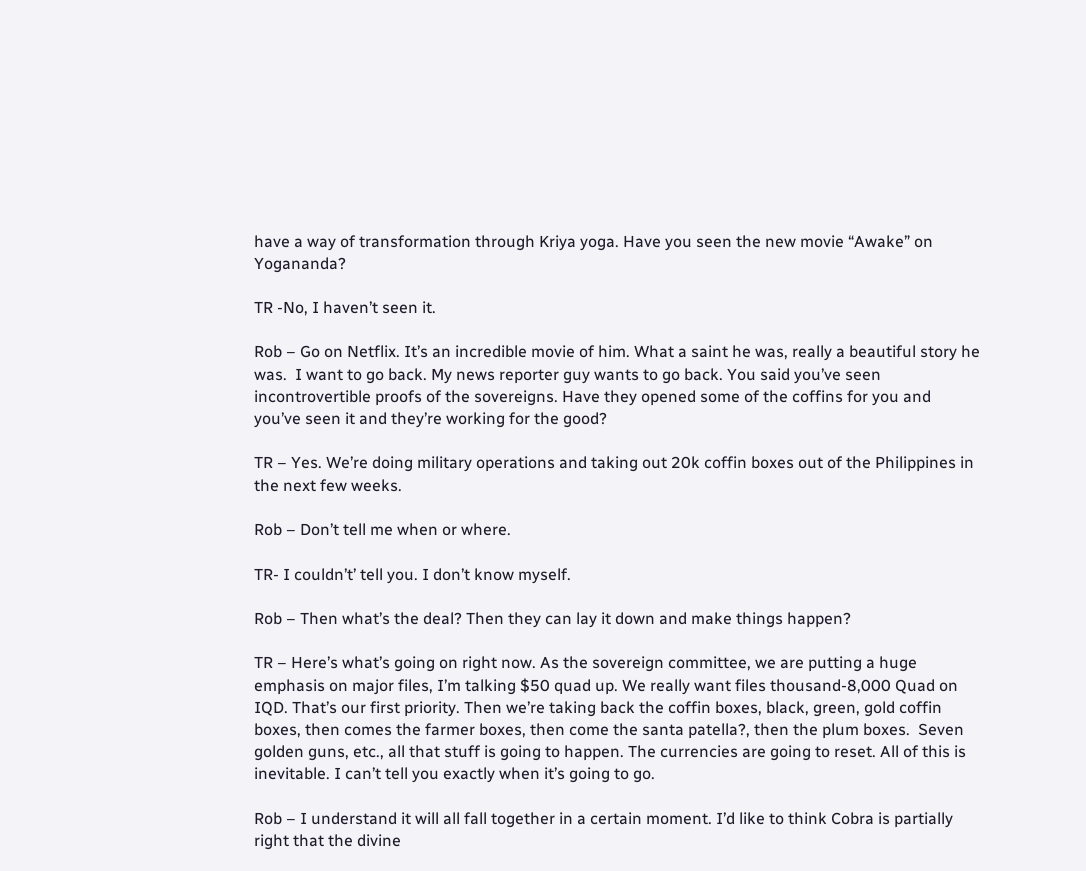have a way of transformation through Kriya yoga. Have you seen the new movie “Awake” on Yogananda?

TR -No, I haven’t seen it.

Rob – Go on Netflix. It’s an incredible movie of him. What a saint he was, really a beautiful story he was.  I want to go back. My news reporter guy wants to go back. You said you’ve seen incontrovertible proofs of the sovereigns. Have they opened some of the coffins for you and you’ve seen it and they’re working for the good?

TR – Yes. We’re doing military operations and taking out 20k coffin boxes out of the Philippines in the next few weeks.

Rob – Don’t tell me when or where.

TR- I couldn’t’ tell you. I don’t know myself.

Rob – Then what’s the deal? Then they can lay it down and make things happen?

TR – Here’s what’s going on right now. As the sovereign committee, we are putting a huge emphasis on major files, I’m talking $50 quad up. We really want files thousand-8,000 Quad on IQD. That’s our first priority. Then we’re taking back the coffin boxes, black, green, gold coffin boxes, then comes the farmer boxes, then come the santa patella?, then the plum boxes.  Seven golden guns, etc., all that stuff is going to happen. The currencies are going to reset. All of this is inevitable. I can’t tell you exactly when it’s going to go.

Rob – I understand it will all fall together in a certain moment. I’d like to think Cobra is partially right that the divine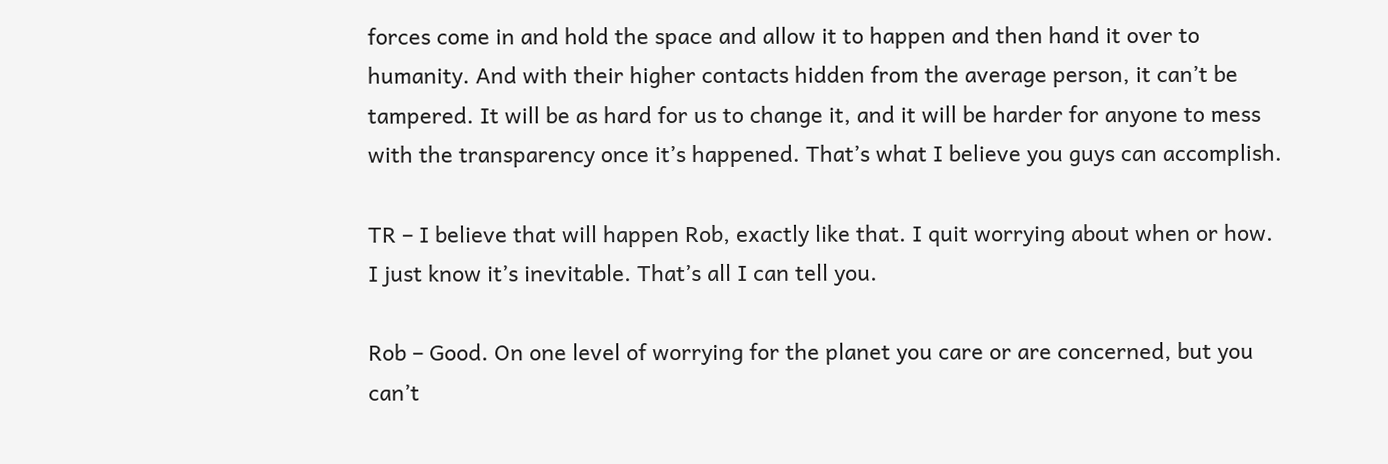forces come in and hold the space and allow it to happen and then hand it over to humanity. And with their higher contacts hidden from the average person, it can’t be tampered. It will be as hard for us to change it, and it will be harder for anyone to mess with the transparency once it’s happened. That’s what I believe you guys can accomplish.

TR – I believe that will happen Rob, exactly like that. I quit worrying about when or how. I just know it’s inevitable. That’s all I can tell you.

Rob – Good. On one level of worrying for the planet you care or are concerned, but you can’t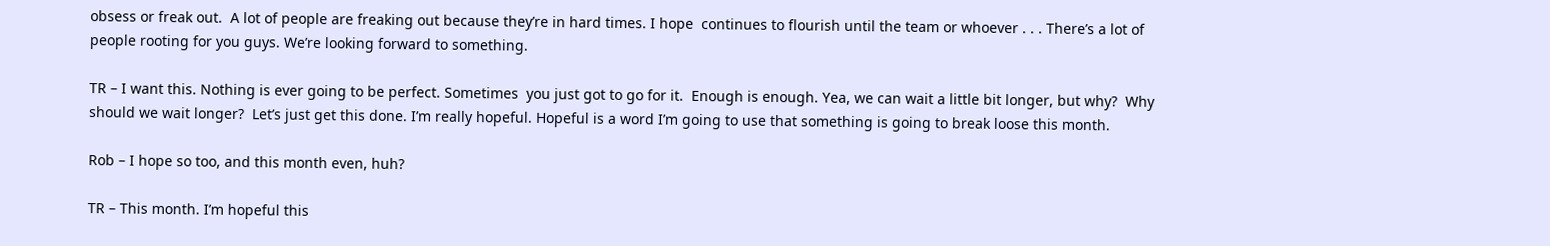obsess or freak out.  A lot of people are freaking out because they’re in hard times. I hope  continues to flourish until the team or whoever . . . There’s a lot of people rooting for you guys. We’re looking forward to something.

TR – I want this. Nothing is ever going to be perfect. Sometimes  you just got to go for it.  Enough is enough. Yea, we can wait a little bit longer, but why?  Why should we wait longer?  Let’s just get this done. I’m really hopeful. Hopeful is a word I’m going to use that something is going to break loose this month.

Rob – I hope so too, and this month even, huh?

TR – This month. I’m hopeful this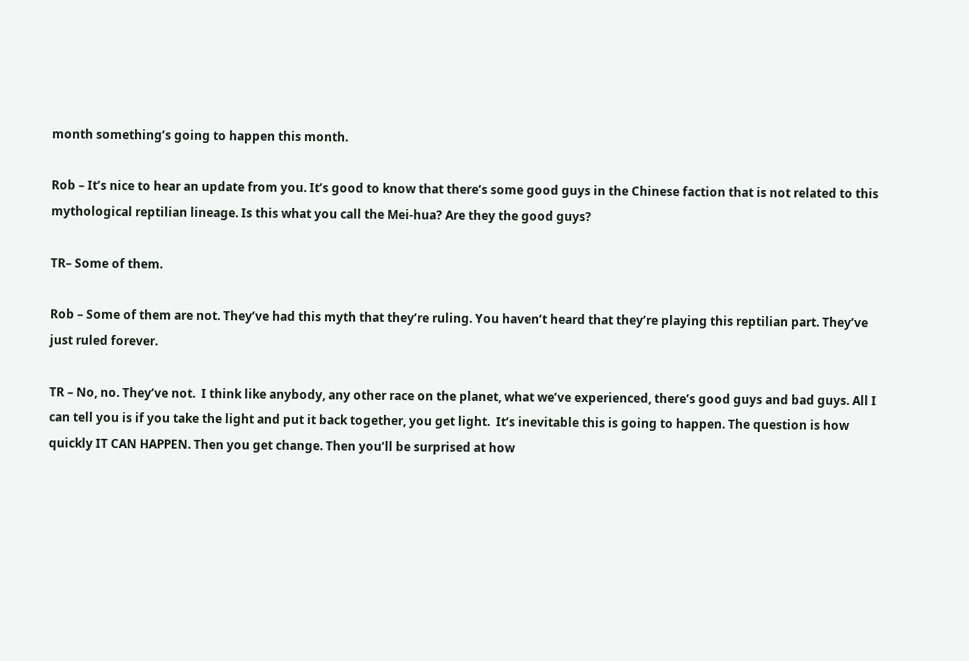month something’s going to happen this month.

Rob – It’s nice to hear an update from you. It’s good to know that there’s some good guys in the Chinese faction that is not related to this mythological reptilian lineage. Is this what you call the Mei-hua? Are they the good guys?

TR– Some of them.

Rob – Some of them are not. They’ve had this myth that they’re ruling. You haven’t heard that they’re playing this reptilian part. They’ve just ruled forever.

TR – No, no. They’ve not.  I think like anybody, any other race on the planet, what we’ve experienced, there’s good guys and bad guys. All I can tell you is if you take the light and put it back together, you get light.  It’s inevitable this is going to happen. The question is how quickly IT CAN HAPPEN. Then you get change. Then you’ll be surprised at how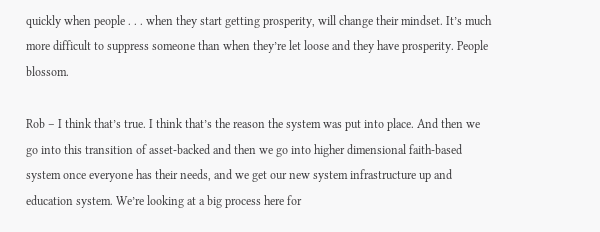quickly when people . . . when they start getting prosperity, will change their mindset. It’s much more difficult to suppress someone than when they’re let loose and they have prosperity. People blossom.

Rob – I think that’s true. I think that’s the reason the system was put into place. And then we go into this transition of asset-backed and then we go into higher dimensional faith-based system once everyone has their needs, and we get our new system infrastructure up and education system. We’re looking at a big process here for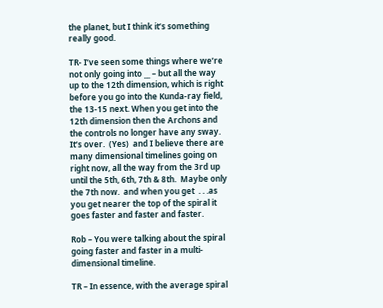the planet, but I think it’s something really good.

TR- I’ve seen some things where we’re not only going into __ – but all the way up to the 12th dimension, which is right before you go into the Kunda-ray field, the 13-15 next. When you get into the 12th dimension then the Archons and the controls no longer have any sway. It’s over.  (Yes)  and I believe there are many dimensional timelines going on right now, all the way from the 3rd up until the 5th, 6th, 7th & 8th.  Maybe only the 7th now.  and when you get  . . .as you get nearer the top of the spiral it goes faster and faster and faster.

Rob – You were talking about the spiral going faster and faster in a multi-dimensional timeline.

TR – In essence, with the average spiral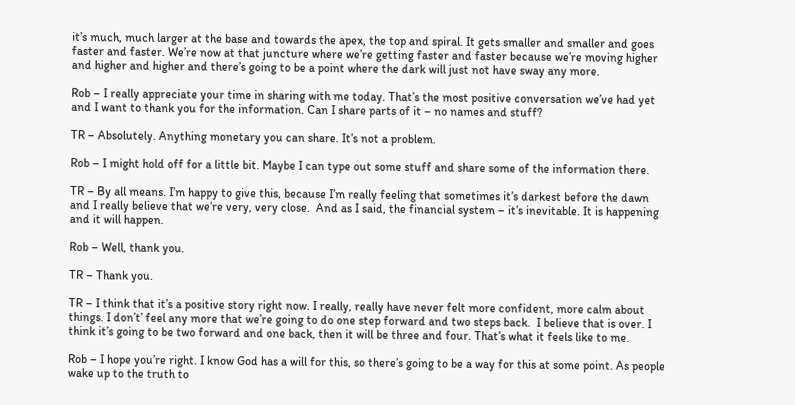it’s much, much larger at the base and towards the apex, the top and spiral. It gets smaller and smaller and goes faster and faster. We’re now at that juncture where we’re getting faster and faster because we’re moving higher and higher and higher and there’s going to be a point where the dark will just not have sway any more.

Rob – I really appreciate your time in sharing with me today. That’s the most positive conversation we’ve had yet and I want to thank you for the information. Can I share parts of it – no names and stuff?

TR – Absolutely. Anything monetary you can share. It’s not a problem.

Rob – I might hold off for a little bit. Maybe I can type out some stuff and share some of the information there.

TR – By all means. I’m happy to give this, because I’m really feeling that sometimes it’s darkest before the dawn and I really believe that we’re very, very close.  And as I said, the financial system – it’s inevitable. It is happening and it will happen.

Rob – Well, thank you.

TR – Thank you.

TR – I think that it’s a positive story right now. I really, really have never felt more confident, more calm about things. I don’t’ feel any more that we’re going to do one step forward and two steps back.  I believe that is over. I think it’s going to be two forward and one back, then it will be three and four. That’s what it feels like to me.

Rob – I hope you’re right. I know God has a will for this, so there’s going to be a way for this at some point. As people wake up to the truth to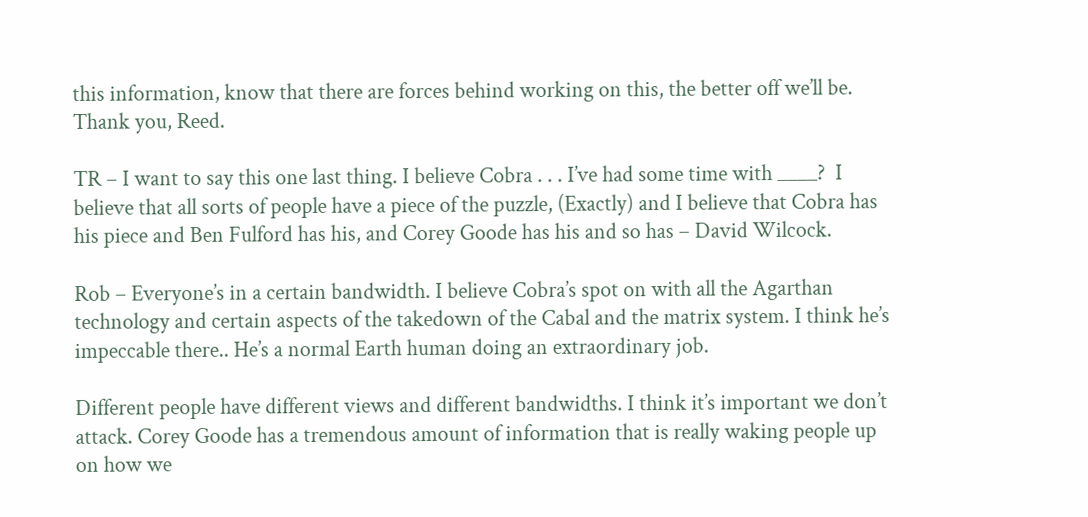this information, know that there are forces behind working on this, the better off we’ll be. Thank you, Reed.

TR – I want to say this one last thing. I believe Cobra . . . I’ve had some time with ____?  I believe that all sorts of people have a piece of the puzzle, (Exactly) and I believe that Cobra has his piece and Ben Fulford has his, and Corey Goode has his and so has – David Wilcock.

Rob – Everyone’s in a certain bandwidth. I believe Cobra’s spot on with all the Agarthan technology and certain aspects of the takedown of the Cabal and the matrix system. I think he’s impeccable there.. He’s a normal Earth human doing an extraordinary job.

Different people have different views and different bandwidths. I think it’s important we don’t attack. Corey Goode has a tremendous amount of information that is really waking people up on how we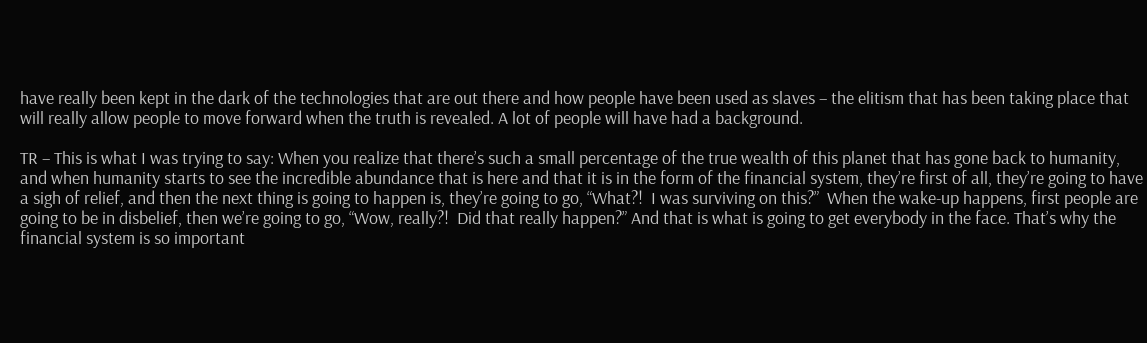have really been kept in the dark of the technologies that are out there and how people have been used as slaves – the elitism that has been taking place that will really allow people to move forward when the truth is revealed. A lot of people will have had a background.

TR – This is what I was trying to say: When you realize that there’s such a small percentage of the true wealth of this planet that has gone back to humanity, and when humanity starts to see the incredible abundance that is here and that it is in the form of the financial system, they’re first of all, they’re going to have a sigh of relief, and then the next thing is going to happen is, they’re going to go, “What?!  I was surviving on this?”  When the wake-up happens, first people are going to be in disbelief, then we’re going to go, “Wow, really?!  Did that really happen?” And that is what is going to get everybody in the face. That’s why the financial system is so important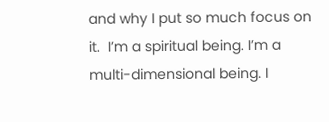and why I put so much focus on it.  I’m a spiritual being. I’m a multi-dimensional being. I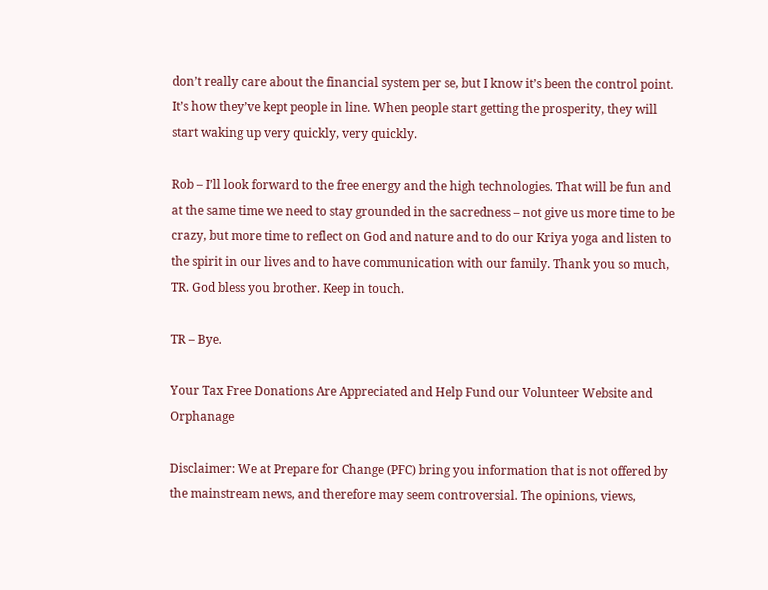don’t really care about the financial system per se, but I know it’s been the control point.  It’s how they’ve kept people in line. When people start getting the prosperity, they will start waking up very quickly, very quickly.

Rob – I’ll look forward to the free energy and the high technologies. That will be fun and at the same time we need to stay grounded in the sacredness – not give us more time to be crazy, but more time to reflect on God and nature and to do our Kriya yoga and listen to the spirit in our lives and to have communication with our family. Thank you so much, TR. God bless you brother. Keep in touch.

TR – Bye.

Your Tax Free Donations Are Appreciated and Help Fund our Volunteer Website and Orphanage

Disclaimer: We at Prepare for Change (PFC) bring you information that is not offered by the mainstream news, and therefore may seem controversial. The opinions, views,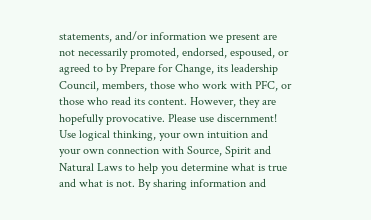statements, and/or information we present are not necessarily promoted, endorsed, espoused, or agreed to by Prepare for Change, its leadership Council, members, those who work with PFC, or those who read its content. However, they are hopefully provocative. Please use discernment! Use logical thinking, your own intuition and your own connection with Source, Spirit and Natural Laws to help you determine what is true and what is not. By sharing information and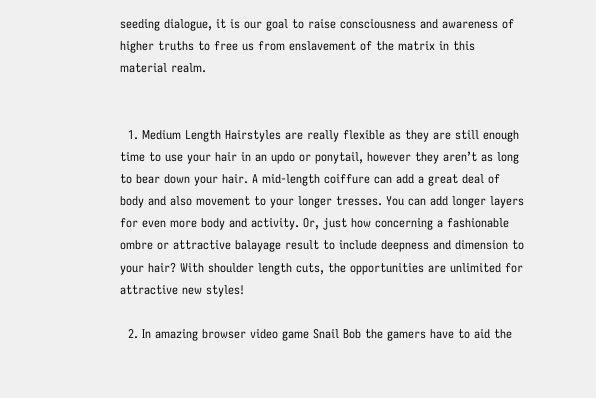seeding dialogue, it is our goal to raise consciousness and awareness of higher truths to free us from enslavement of the matrix in this material realm.


  1. Medium Length Hairstyles are really flexible as they are still enough time to use your hair in an updo or ponytail, however they aren’t as long to bear down your hair. A mid-length coiffure can add a great deal of body and also movement to your longer tresses. You can add longer layers for even more body and activity. Or, just how concerning a fashionable ombre or attractive balayage result to include deepness and dimension to your hair? With shoulder length cuts, the opportunities are unlimited for attractive new styles!

  2. In amazing browser video game Snail Bob the gamers have to aid the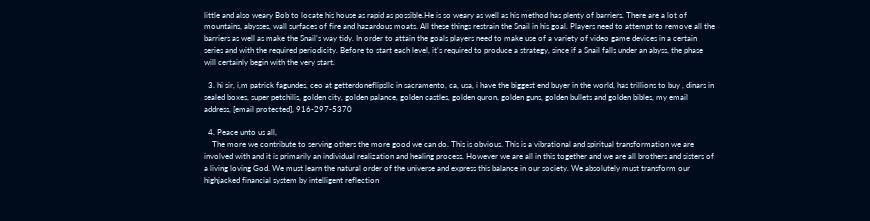little and also weary Bob to locate his house as rapid as possible.He is so weary as well as his method has plenty of barriers. There are a lot of mountains, abysses, wall surfaces of fire and hazardous moats. All these things restrain the Snail in his goal. Players need to attempt to remove all the barriers as well as make the Snail’s way tidy. In order to attain the goals players need to make use of a variety of video game devices in a certain series and with the required periodicity. Before to start each level, it’s required to produce a strategy, since if a Snail falls under an abyss, the phase will certainly begin with the very start.

  3. hi sir, i,m patrick fagundes, ceo at getterdoneflipsllc in sacramento, ca, usa, i have the biggest end buyer in the world, has trillions to buy , dinars in sealed boxes, super petchilis, golden city, golden palance, golden castles, golden quron, golden guns, golden bullets and golden bibles, my email address, [email protected], 916-297-5370

  4. Peace unto us all,
    The more we contribute to serving others the more good we can do. This is obvious. This is a vibrational and spiritual transformation we are involved with and it is primarily an individual realization and healing process. However we are all in this together and we are all brothers and sisters of a living loving God. We must learn the natural order of the universe and express this balance in our society. We absolutely must transform our highjacked financial system by intelligent reflection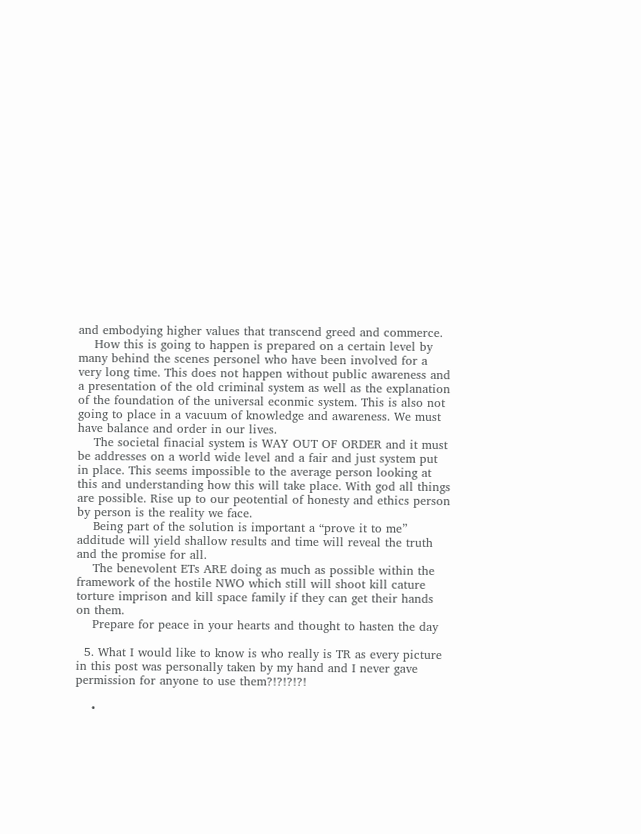and embodying higher values that transcend greed and commerce.
    How this is going to happen is prepared on a certain level by many behind the scenes personel who have been involved for a very long time. This does not happen without public awareness and a presentation of the old criminal system as well as the explanation of the foundation of the universal econmic system. This is also not going to place in a vacuum of knowledge and awareness. We must have balance and order in our lives.
    The societal finacial system is WAY OUT OF ORDER and it must be addresses on a world wide level and a fair and just system put in place. This seems impossible to the average person looking at this and understanding how this will take place. With god all things are possible. Rise up to our peotential of honesty and ethics person by person is the reality we face.
    Being part of the solution is important a “prove it to me” additude will yield shallow results and time will reveal the truth and the promise for all.
    The benevolent ETs ARE doing as much as possible within the framework of the hostile NWO which still will shoot kill cature torture imprison and kill space family if they can get their hands on them.
    Prepare for peace in your hearts and thought to hasten the day

  5. What I would like to know is who really is TR as every picture in this post was personally taken by my hand and I never gave permission for anyone to use them?!?!?!?!

    •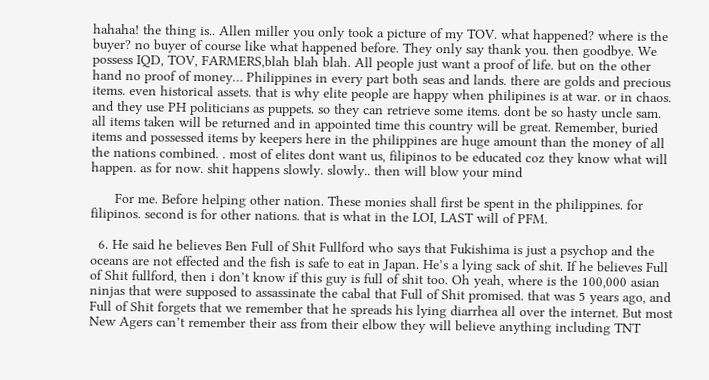hahaha! the thing is.. Allen miller you only took a picture of my TOV. what happened? where is the buyer? no buyer of course like what happened before. They only say thank you. then goodbye. We possess IQD, TOV, FARMERS,blah blah blah. All people just want a proof of life. but on the other hand no proof of money… Philippines in every part both seas and lands. there are golds and precious items. even historical assets. that is why elite people are happy when philipines is at war. or in chaos. and they use PH politicians as puppets. so they can retrieve some items. dont be so hasty uncle sam. all items taken will be returned and in appointed time this country will be great. Remember, buried items and possessed items by keepers here in the philippines are huge amount than the money of all the nations combined. . most of elites dont want us, filipinos to be educated coz they know what will happen. as for now. shit happens slowly. slowly.. then will blow your mind

      For me. Before helping other nation. These monies shall first be spent in the philippines. for filipinos. second is for other nations. that is what in the LOI, LAST will of PFM.

  6. He said he believes Ben Full of Shit Fullford who says that Fukishima is just a psychop and the oceans are not effected and the fish is safe to eat in Japan. He’s a lying sack of shit. If he believes Full of Shit fullford, then i don’t know if this guy is full of shit too. Oh yeah, where is the 100,000 asian ninjas that were supposed to assassinate the cabal that Full of Shit promised. that was 5 years ago, and Full of Shit forgets that we remember that he spreads his lying diarrhea all over the internet. But most New Agers can’t remember their ass from their elbow they will believe anything including TNT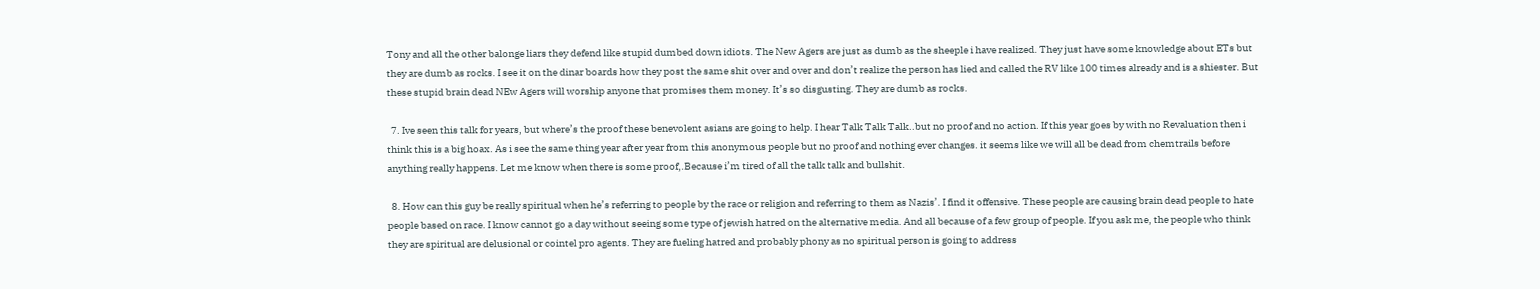Tony and all the other balonge liars they defend like stupid dumbed down idiots. The New Agers are just as dumb as the sheeple i have realized. They just have some knowledge about ETs but they are dumb as rocks. I see it on the dinar boards how they post the same shit over and over and don’t realize the person has lied and called the RV like 100 times already and is a shiester. But these stupid brain dead NEw Agers will worship anyone that promises them money. It’s so disgusting. They are dumb as rocks.

  7. Ive seen this talk for years, but where’s the proof these benevolent asians are going to help. I hear Talk Talk Talk..but no proof and no action. If this year goes by with no Revaluation then i think this is a big hoax. As i see the same thing year after year from this anonymous people but no proof and nothing ever changes. it seems like we will all be dead from chemtrails before anything really happens. Let me know when there is some proof,.Because i’m tired of all the talk talk and bullshit.

  8. How can this guy be really spiritual when he’s referring to people by the race or religion and referring to them as Nazis’. I find it offensive. These people are causing brain dead people to hate people based on race. I know cannot go a day without seeing some type of jewish hatred on the alternative media. And all because of a few group of people. If you ask me, the people who think they are spiritual are delusional or cointel pro agents. They are fueling hatred and probably phony as no spiritual person is going to address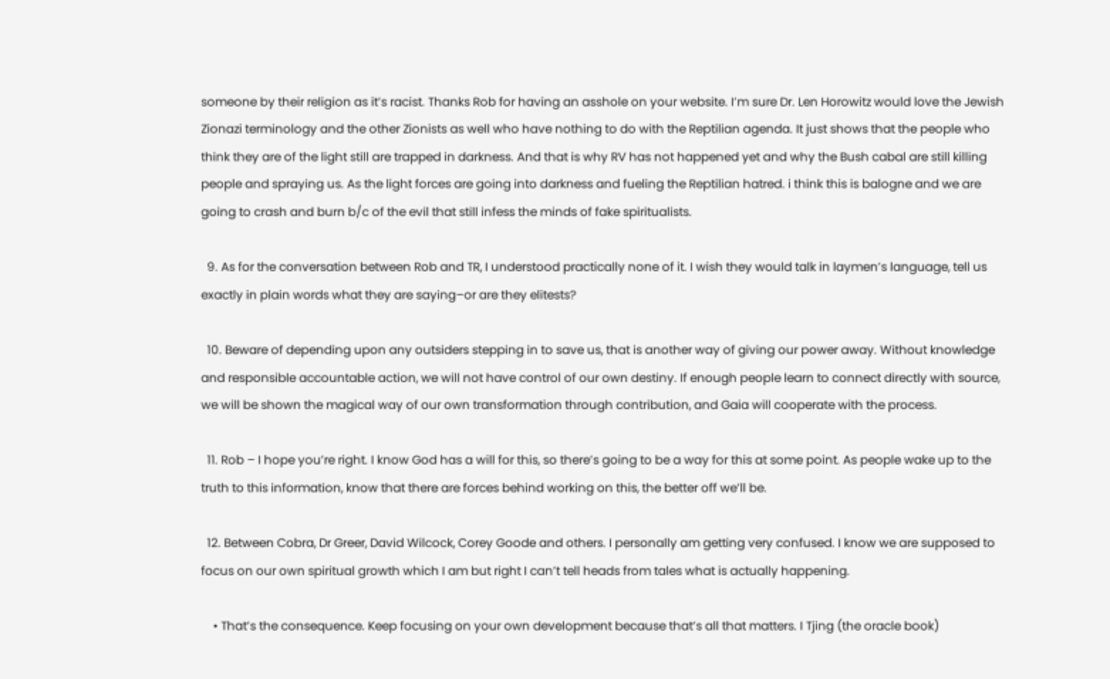someone by their religion as it’s racist. Thanks Rob for having an asshole on your website. I’m sure Dr. Len Horowitz would love the Jewish Zionazi terminology and the other Zionists as well who have nothing to do with the Reptilian agenda. It just shows that the people who think they are of the light still are trapped in darkness. And that is why RV has not happened yet and why the Bush cabal are still killing people and spraying us. As the light forces are going into darkness and fueling the Reptilian hatred. i think this is balogne and we are going to crash and burn b/c of the evil that still infess the minds of fake spiritualists.

  9. As for the conversation between Rob and TR, I understood practically none of it. I wish they would talk in laymen’s language, tell us exactly in plain words what they are saying–or are they elitests?

  10. Beware of depending upon any outsiders stepping in to save us, that is another way of giving our power away. Without knowledge and responsible accountable action, we will not have control of our own destiny. If enough people learn to connect directly with source, we will be shown the magical way of our own transformation through contribution, and Gaia will cooperate with the process.

  11. Rob – I hope you’re right. I know God has a will for this, so there’s going to be a way for this at some point. As people wake up to the truth to this information, know that there are forces behind working on this, the better off we’ll be.

  12. Between Cobra, Dr Greer, David Wilcock, Corey Goode and others. I personally am getting very confused. I know we are supposed to focus on our own spiritual growth which I am but right I can’t tell heads from tales what is actually happening.

    • That’s the consequence. Keep focusing on your own development because that’s all that matters. I Tjing (the oracle book)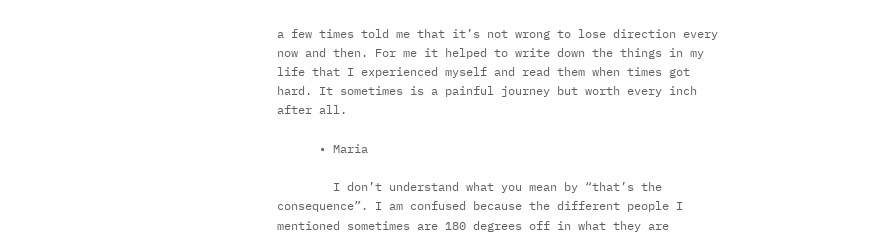a few times told me that it’s not wrong to lose direction every now and then. For me it helped to write down the things in my life that I experienced myself and read them when times got hard. It sometimes is a painful journey but worth every inch after all.

      • Maria

        I don’t understand what you mean by “that’s the consequence”. I am confused because the different people I mentioned sometimes are 180 degrees off in what they are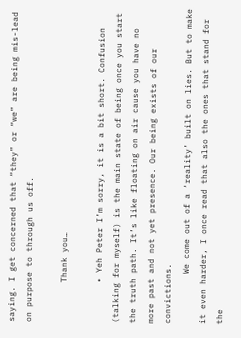saying. I get concerned that “they” or “we” are being mis-lead on purpose to through us off.

        Thank you…

        • Yeh Peter I’m sorry, it is a bit short. Confusion (talking for myself) is the main state of being once you start the truth path. It’s like floating on air cause you have no more past and not yet presence. Our being exists of our convictions.
          We come out of a ‘reality’ built on lies. But to make it even harder, I once read that also the ones that stand for the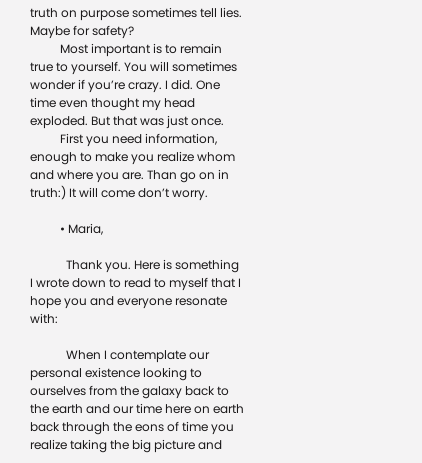truth on purpose sometimes tell lies. Maybe for safety?
          Most important is to remain true to yourself. You will sometimes wonder if you’re crazy. I did. One time even thought my head exploded. But that was just once.
          First you need information, enough to make you realize whom and where you are. Than go on in truth:) It will come don’t worry.

          • Maria,

            Thank you. Here is something I wrote down to read to myself that I hope you and everyone resonate with:

            When I contemplate our personal existence looking to ourselves from the galaxy back to the earth and our time here on earth back through the eons of time you realize taking the big picture and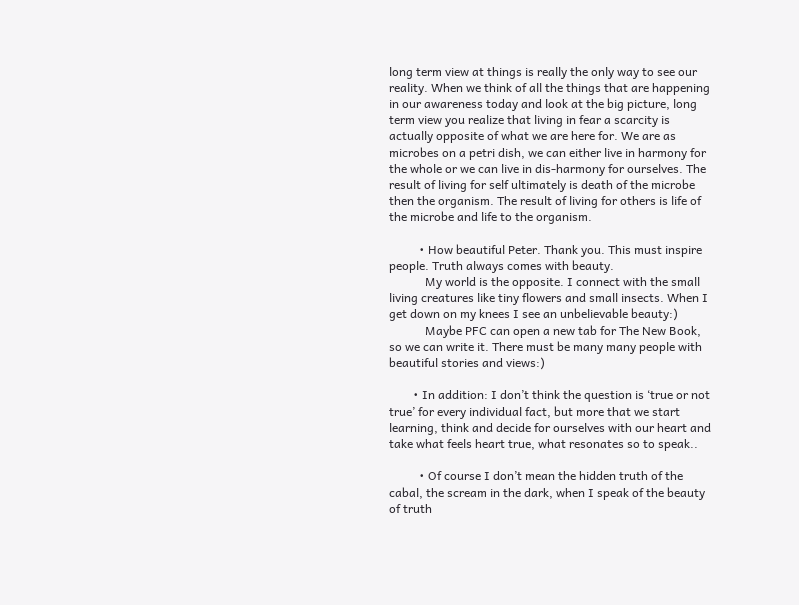long term view at things is really the only way to see our reality. When we think of all the things that are happening in our awareness today and look at the big picture, long term view you realize that living in fear a scarcity is actually opposite of what we are here for. We are as microbes on a petri dish, we can either live in harmony for the whole or we can live in dis-harmony for ourselves. The result of living for self ultimately is death of the microbe then the organism. The result of living for others is life of the microbe and life to the organism.

          • How beautiful Peter. Thank you. This must inspire people. Truth always comes with beauty.
            My world is the opposite. I connect with the small living creatures like tiny flowers and small insects. When I get down on my knees I see an unbelievable beauty:)
            Maybe PFC can open a new tab for The New Book, so we can write it. There must be many many people with beautiful stories and views:)

        • In addition: I don’t think the question is ‘true or not true’ for every individual fact, but more that we start learning, think and decide for ourselves with our heart and take what feels heart true, what resonates so to speak..

          • Of course I don’t mean the hidden truth of the cabal, the scream in the dark, when I speak of the beauty of truth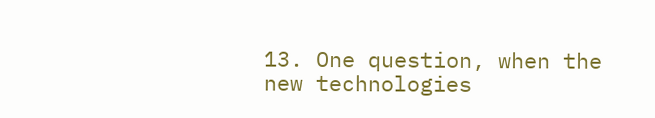13. One question, when the new technologies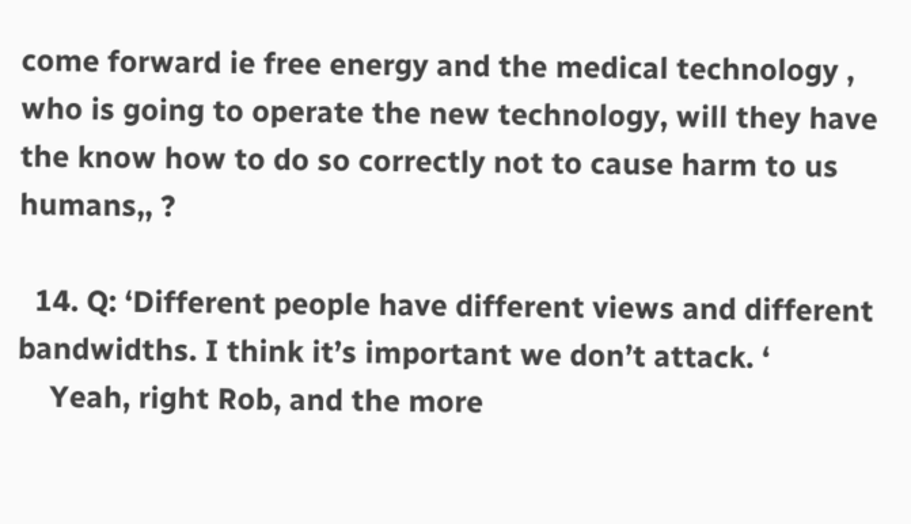come forward ie free energy and the medical technology , who is going to operate the new technology, will they have the know how to do so correctly not to cause harm to us humans,, ?

  14. Q: ‘Different people have different views and different bandwidths. I think it’s important we don’t attack. ‘
    Yeah, right Rob, and the more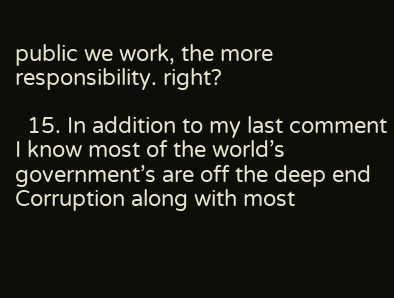public we work, the more responsibility. right?

  15. In addition to my last comment I know most of the world’s government’s are off the deep end Corruption along with most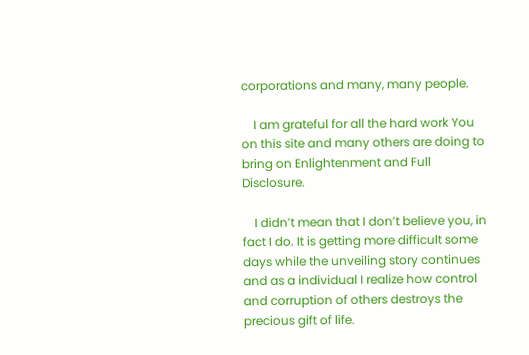corporations and many, many people.

    I am grateful for all the hard work You on this site and many others are doing to bring on Enlightenment and Full Disclosure.

    I didn’t mean that I don’t believe you, in fact I do. It is getting more difficult some days while the unveiling story continues and as a individual I realize how control and corruption of others destroys the precious gift of life.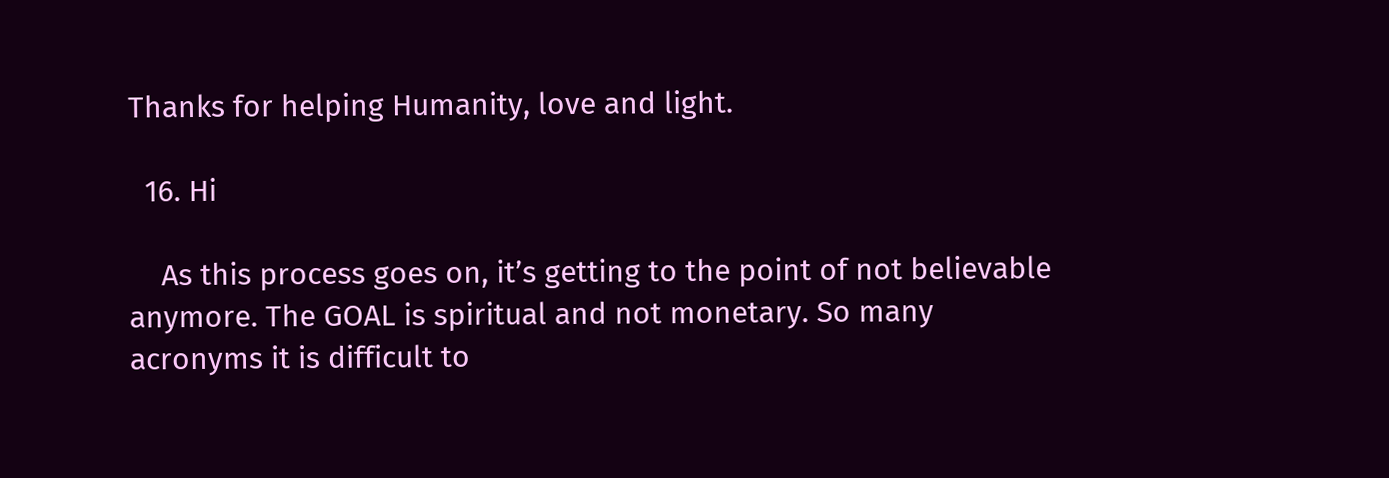Thanks for helping Humanity, love and light.

  16. Hi

    As this process goes on, it’s getting to the point of not believable anymore. The GOAL is spiritual and not monetary. So many acronyms it is difficult to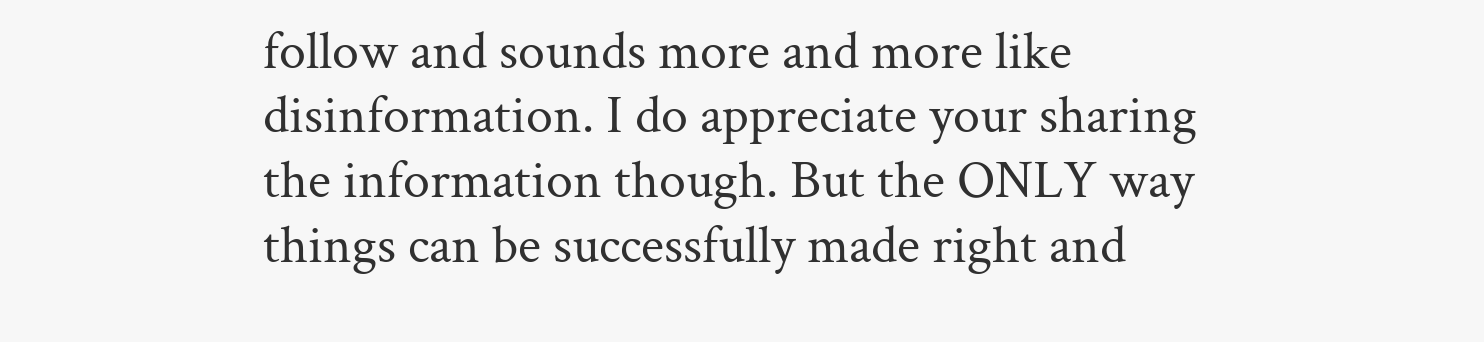follow and sounds more and more like disinformation. I do appreciate your sharing the information though. But the ONLY way things can be successfully made right and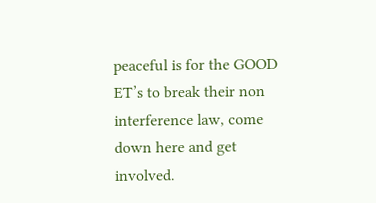peaceful is for the GOOD ET’s to break their non interference law, come down here and get involved.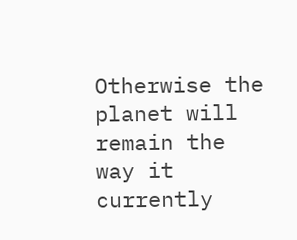Otherwise the planet will remain the way it currently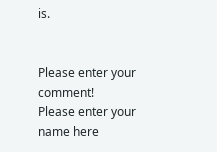is.


Please enter your comment!
Please enter your name here